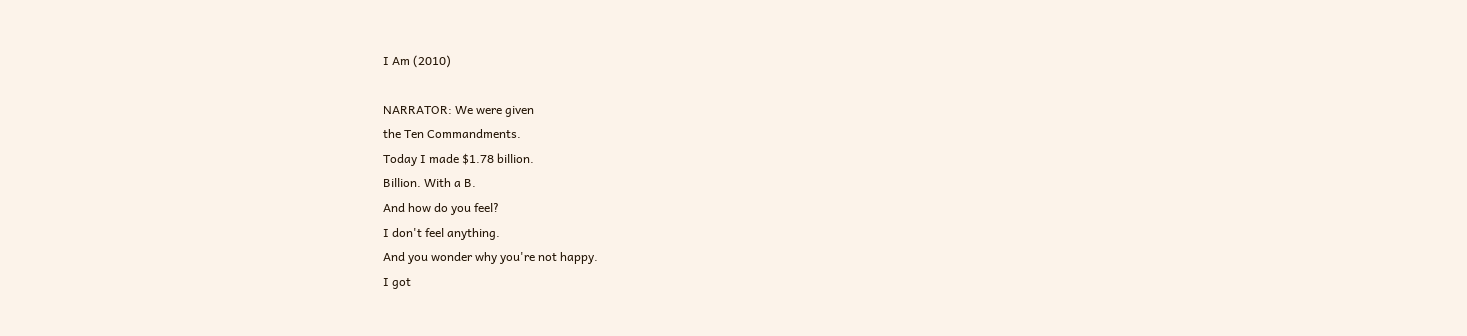I Am (2010)

NARRATOR: We were given
the Ten Commandments.
Today I made $1.78 billion.
Billion. With a B.
And how do you feel?
I don't feel anything.
And you wonder why you're not happy.
I got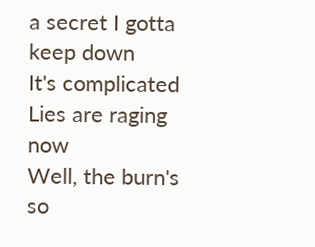a secret I gotta keep down
It's complicated
Lies are raging now
Well, the burn's so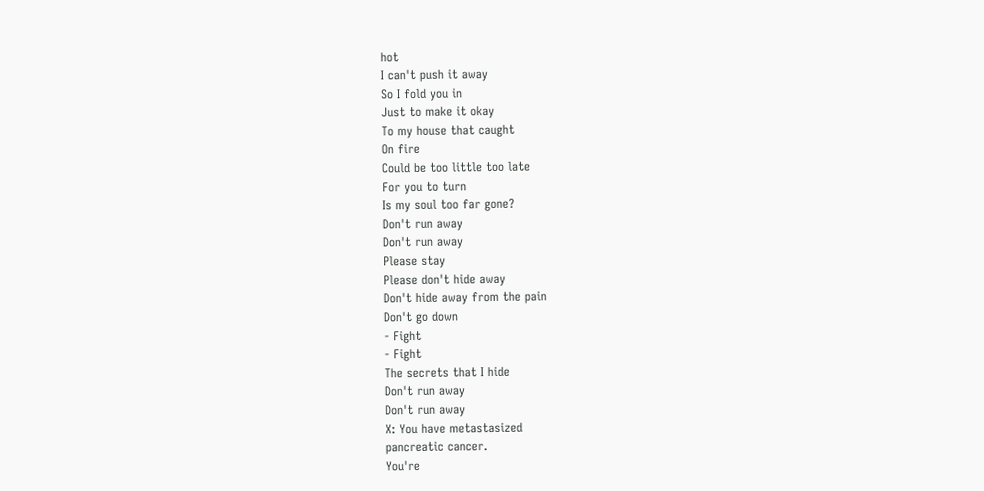hot
I can't push it away
So I fold you in
Just to make it okay
To my house that caught
On fire
Could be too little too late
For you to turn
Is my soul too far gone?
Don't run away
Don't run away
Please stay
Please don't hide away
Don't hide away from the pain
Don't go down
- Fight
- Fight
The secrets that I hide
Don't run away
Don't run away
X: You have metastasized
pancreatic cancer.
You're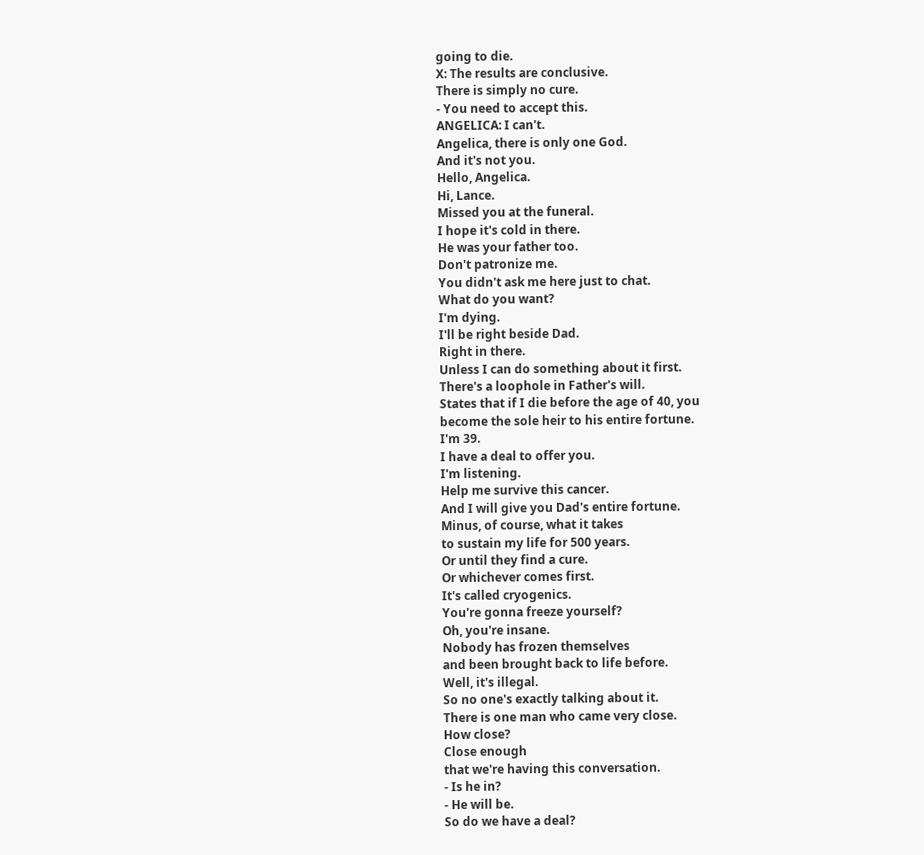going to die.
X: The results are conclusive.
There is simply no cure.
- You need to accept this.
ANGELICA: I can't.
Angelica, there is only one God.
And it's not you.
Hello, Angelica.
Hi, Lance.
Missed you at the funeral.
I hope it's cold in there.
He was your father too.
Don't patronize me.
You didn't ask me here just to chat.
What do you want?
I'm dying.
I'll be right beside Dad.
Right in there.
Unless I can do something about it first.
There's a loophole in Father's will.
States that if I die before the age of 40, you
become the sole heir to his entire fortune.
I'm 39.
I have a deal to offer you.
I'm listening.
Help me survive this cancer.
And I will give you Dad's entire fortune.
Minus, of course, what it takes
to sustain my life for 500 years.
Or until they find a cure.
Or whichever comes first.
It's called cryogenics.
You're gonna freeze yourself?
Oh, you're insane.
Nobody has frozen themselves
and been brought back to life before.
Well, it's illegal.
So no one's exactly talking about it.
There is one man who came very close.
How close?
Close enough
that we're having this conversation.
- Is he in?
- He will be.
So do we have a deal?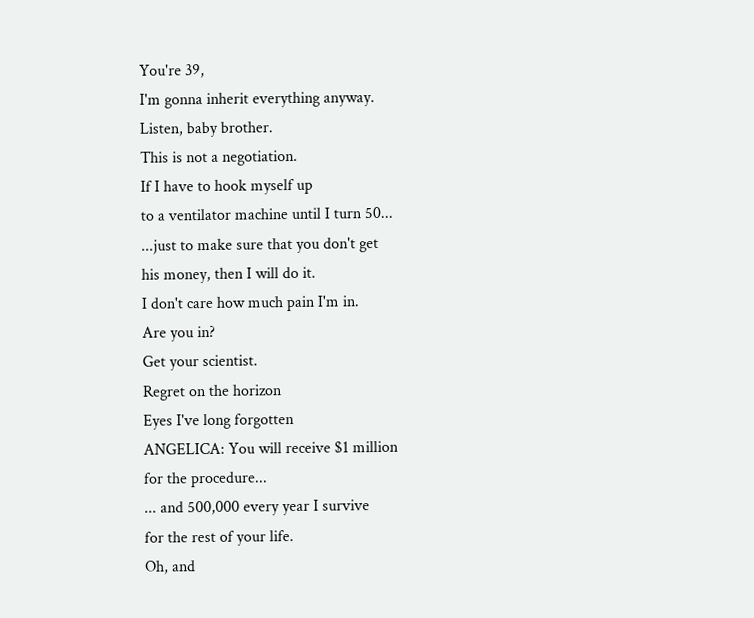You're 39,
I'm gonna inherit everything anyway.
Listen, baby brother.
This is not a negotiation.
If I have to hook myself up
to a ventilator machine until I turn 50...
...just to make sure that you don't get
his money, then I will do it.
I don't care how much pain I'm in.
Are you in?
Get your scientist.
Regret on the horizon
Eyes I've long forgotten
ANGELICA: You will receive $1 million
for the procedure...
... and 500,000 every year I survive
for the rest of your life.
Oh, and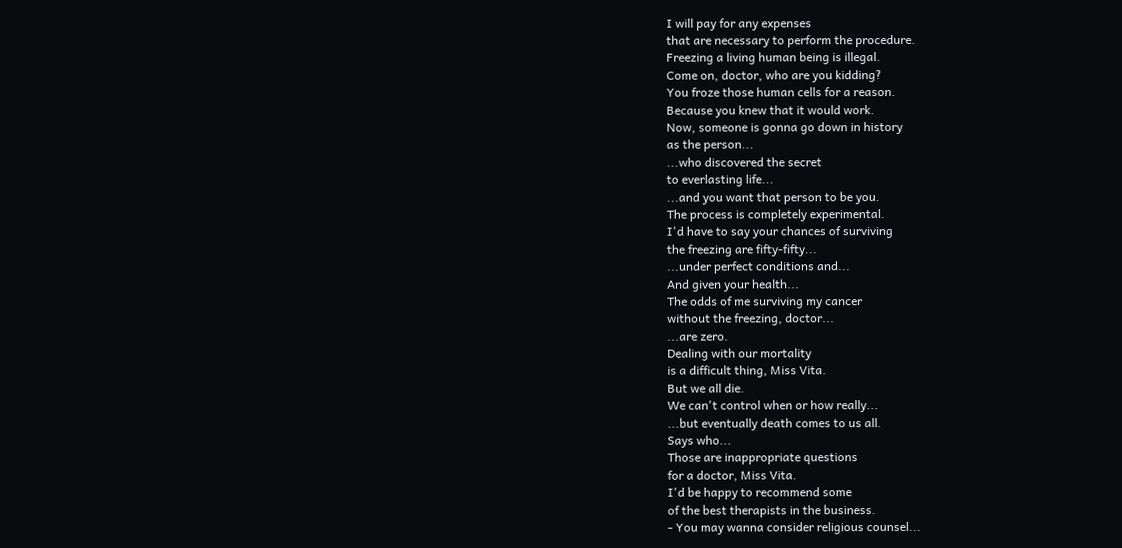I will pay for any expenses
that are necessary to perform the procedure.
Freezing a living human being is illegal.
Come on, doctor, who are you kidding?
You froze those human cells for a reason.
Because you knew that it would work.
Now, someone is gonna go down in history
as the person...
...who discovered the secret
to everlasting life...
...and you want that person to be you.
The process is completely experimental.
I'd have to say your chances of surviving
the freezing are fifty-fifty...
...under perfect conditions and...
And given your health...
The odds of me surviving my cancer
without the freezing, doctor...
...are zero.
Dealing with our mortality
is a difficult thing, Miss Vita.
But we all die.
We can't control when or how really...
...but eventually death comes to us all.
Says who...
Those are inappropriate questions
for a doctor, Miss Vita.
I'd be happy to recommend some
of the best therapists in the business.
- You may wanna consider religious counsel...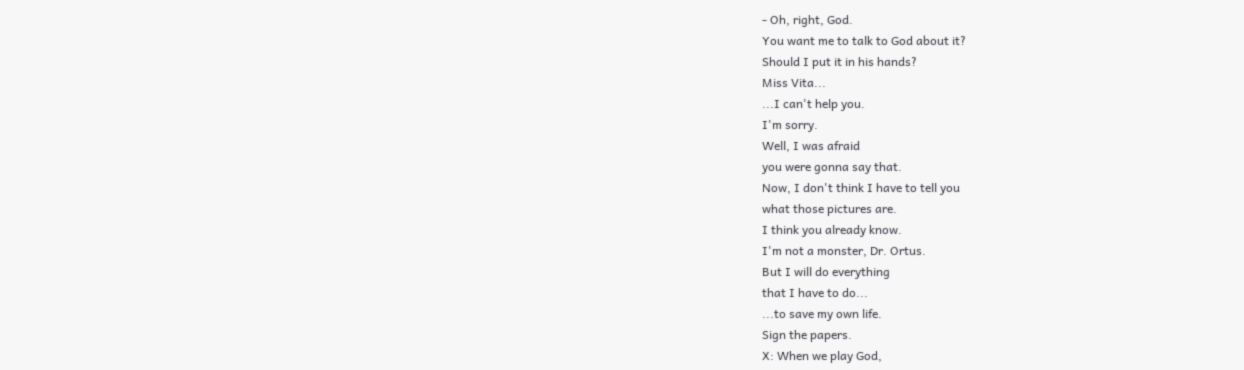- Oh, right, God.
You want me to talk to God about it?
Should I put it in his hands?
Miss Vita...
...I can't help you.
I'm sorry.
Well, I was afraid
you were gonna say that.
Now, I don't think I have to tell you
what those pictures are.
I think you already know.
I'm not a monster, Dr. Ortus.
But I will do everything
that I have to do...
...to save my own life.
Sign the papers.
X: When we play God,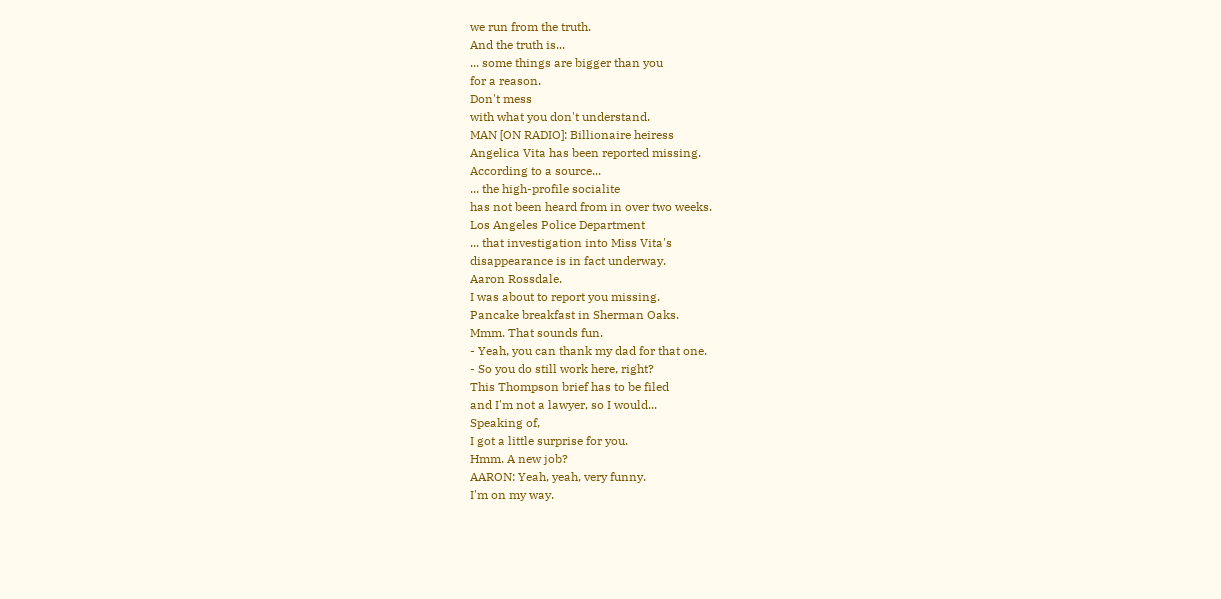we run from the truth.
And the truth is...
... some things are bigger than you
for a reason.
Don't mess
with what you don't understand.
MAN [ON RADIO]: Billionaire heiress
Angelica Vita has been reported missing.
According to a source...
... the high-profile socialite
has not been heard from in over two weeks.
Los Angeles Police Department
... that investigation into Miss Vita's
disappearance is in fact underway.
Aaron Rossdale.
I was about to report you missing.
Pancake breakfast in Sherman Oaks.
Mmm. That sounds fun.
- Yeah, you can thank my dad for that one.
- So you do still work here, right?
This Thompson brief has to be filed
and I'm not a lawyer, so I would...
Speaking of,
I got a little surprise for you.
Hmm. A new job?
AARON: Yeah, yeah, very funny.
I'm on my way.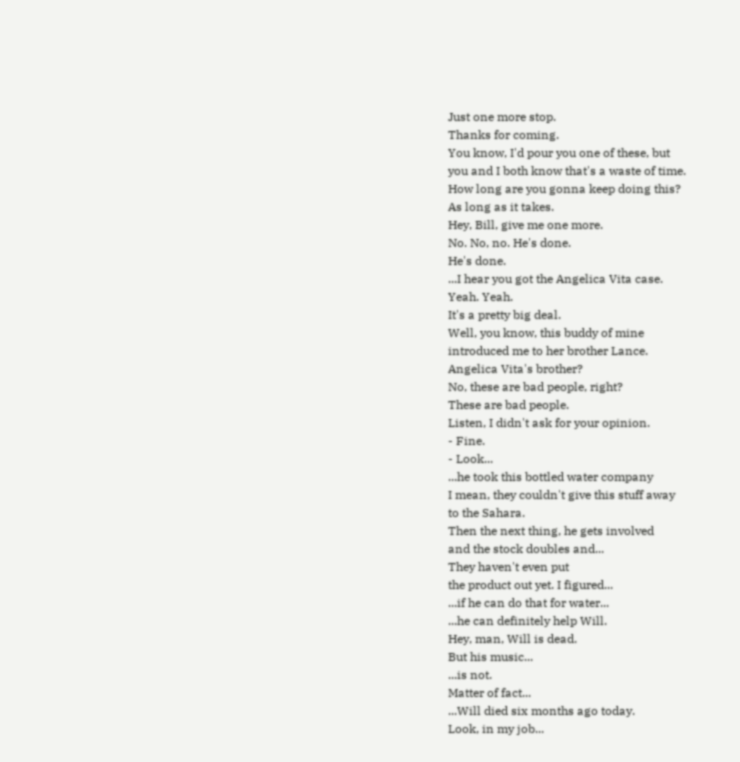Just one more stop.
Thanks for coming.
You know, I'd pour you one of these, but
you and I both know that's a waste of time.
How long are you gonna keep doing this?
As long as it takes.
Hey, Bill, give me one more.
No. No, no. He's done.
He's done.
...I hear you got the Angelica Vita case.
Yeah. Yeah.
It's a pretty big deal.
Well, you know, this buddy of mine
introduced me to her brother Lance.
Angelica Vita's brother?
No, these are bad people, right?
These are bad people.
Listen, I didn't ask for your opinion.
- Fine.
- Look...
...he took this bottled water company
I mean, they couldn't give this stuff away
to the Sahara.
Then the next thing, he gets involved
and the stock doubles and...
They haven't even put
the product out yet. I figured...
...if he can do that for water...
...he can definitely help Will.
Hey, man, Will is dead.
But his music...
...is not.
Matter of fact...
...Will died six months ago today.
Look, in my job...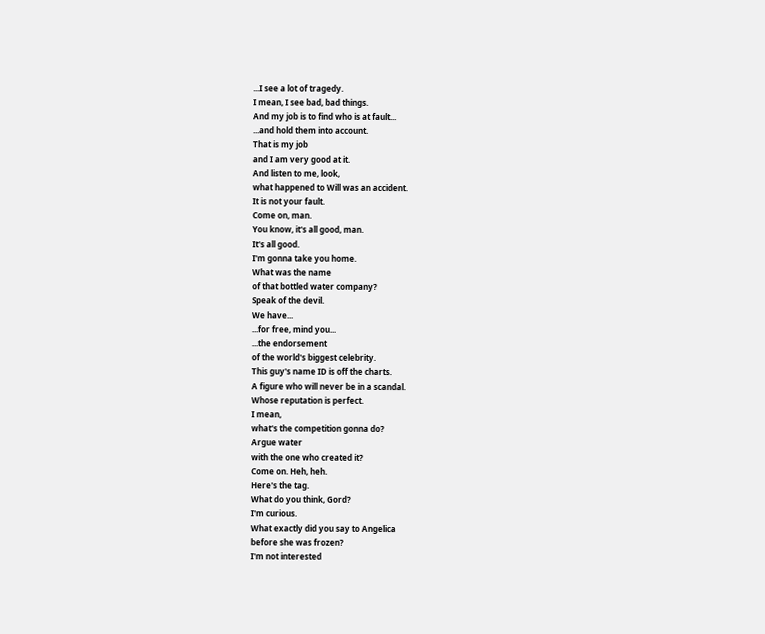...I see a lot of tragedy.
I mean, I see bad, bad things.
And my job is to find who is at fault...
...and hold them into account.
That is my job
and I am very good at it.
And listen to me, look,
what happened to Will was an accident.
It is not your fault.
Come on, man.
You know, it's all good, man.
It's all good.
I'm gonna take you home.
What was the name
of that bottled water company?
Speak of the devil.
We have...
...for free, mind you...
...the endorsement
of the world's biggest celebrity.
This guy's name ID is off the charts.
A figure who will never be in a scandal.
Whose reputation is perfect.
I mean,
what's the competition gonna do?
Argue water
with the one who created it?
Come on. Heh, heh.
Here's the tag.
What do you think, Gord?
I'm curious.
What exactly did you say to Angelica
before she was frozen?
I'm not interested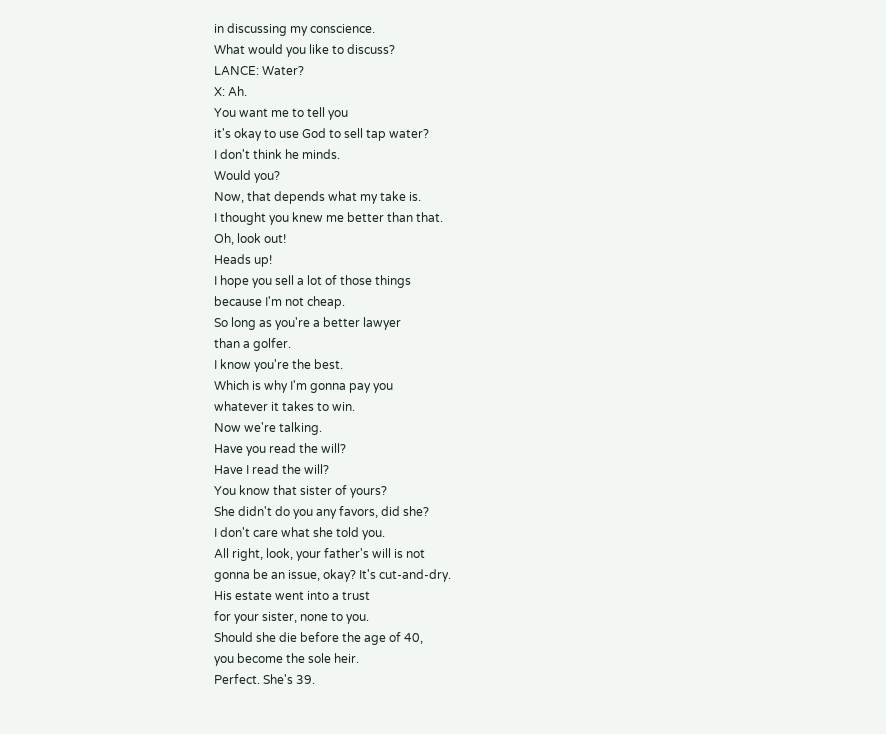in discussing my conscience.
What would you like to discuss?
LANCE: Water?
X: Ah.
You want me to tell you
it's okay to use God to sell tap water?
I don't think he minds.
Would you?
Now, that depends what my take is.
I thought you knew me better than that.
Oh, look out!
Heads up!
I hope you sell a lot of those things
because I'm not cheap.
So long as you're a better lawyer
than a golfer.
I know you're the best.
Which is why I'm gonna pay you
whatever it takes to win.
Now we're talking.
Have you read the will?
Have I read the will?
You know that sister of yours?
She didn't do you any favors, did she?
I don't care what she told you.
All right, look, your father's will is not
gonna be an issue, okay? It's cut-and-dry.
His estate went into a trust
for your sister, none to you.
Should she die before the age of 40,
you become the sole heir.
Perfect. She's 39.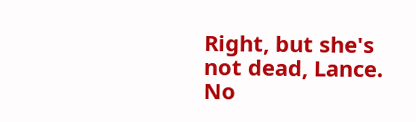Right, but she's not dead, Lance.
No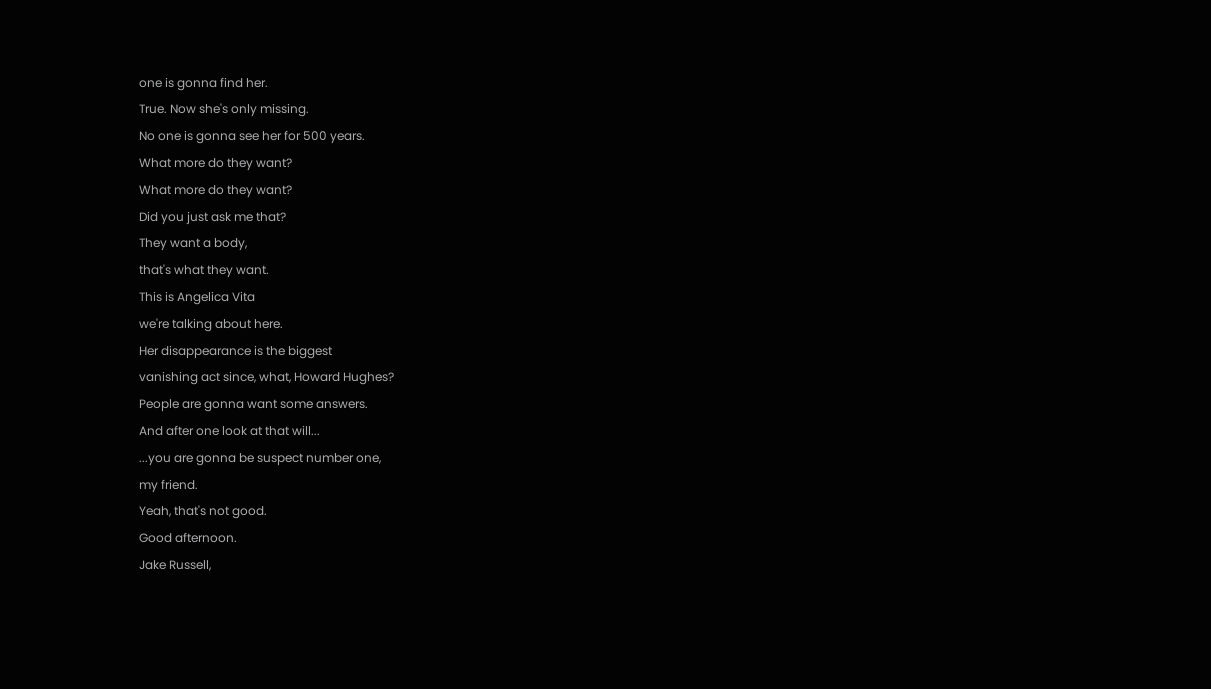one is gonna find her.
True. Now she's only missing.
No one is gonna see her for 500 years.
What more do they want?
What more do they want?
Did you just ask me that?
They want a body,
that's what they want.
This is Angelica Vita
we're talking about here.
Her disappearance is the biggest
vanishing act since, what, Howard Hughes?
People are gonna want some answers.
And after one look at that will...
...you are gonna be suspect number one,
my friend.
Yeah, that's not good.
Good afternoon.
Jake Russell,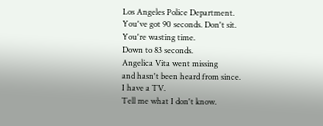Los Angeles Police Department.
You've got 90 seconds. Don't sit.
You're wasting time.
Down to 83 seconds.
Angelica Vita went missing
and hasn't been heard from since.
I have a TV.
Tell me what I don't know.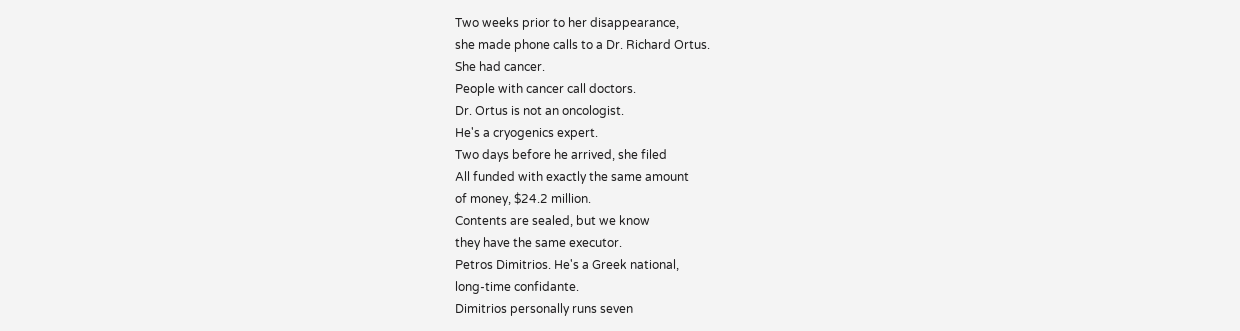Two weeks prior to her disappearance,
she made phone calls to a Dr. Richard Ortus.
She had cancer.
People with cancer call doctors.
Dr. Ortus is not an oncologist.
He's a cryogenics expert.
Two days before he arrived, she filed
All funded with exactly the same amount
of money, $24.2 million.
Contents are sealed, but we know
they have the same executor.
Petros Dimitrios. He's a Greek national,
long-time confidante.
Dimitrios personally runs seven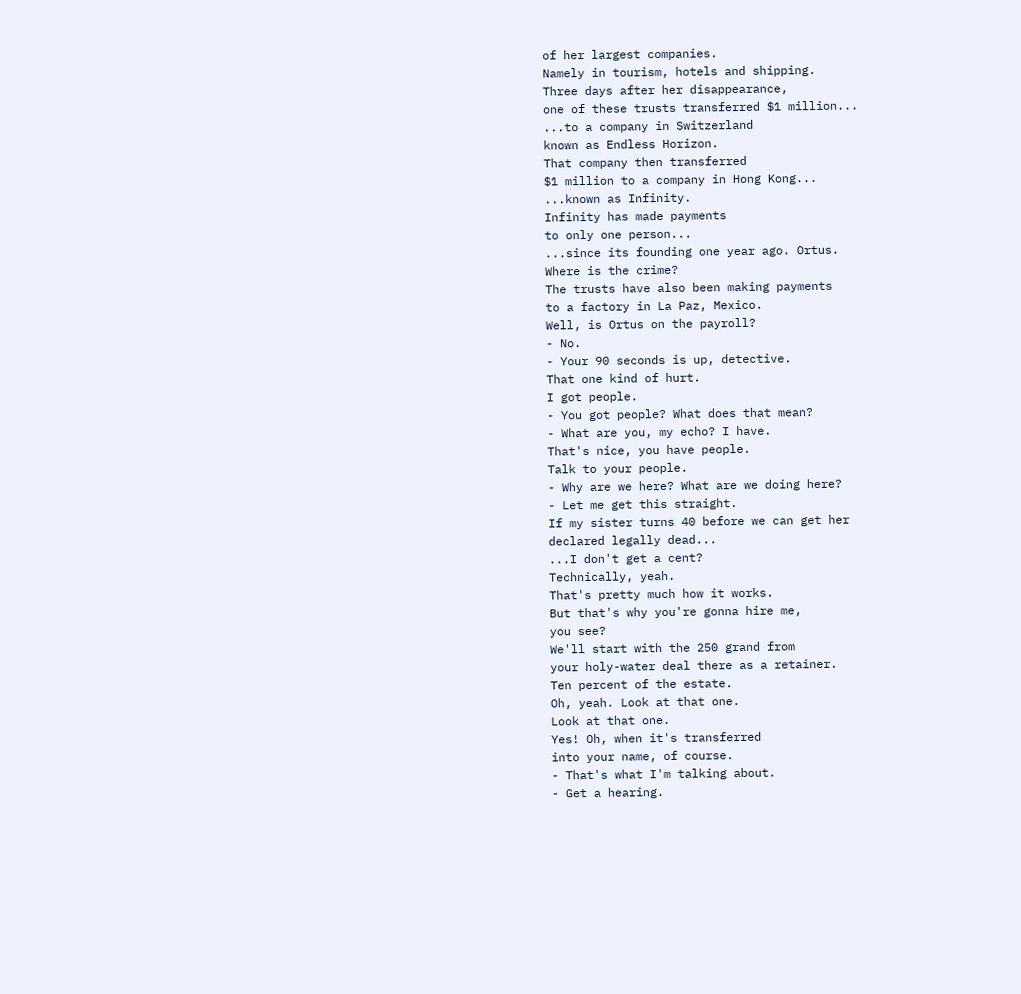of her largest companies.
Namely in tourism, hotels and shipping.
Three days after her disappearance,
one of these trusts transferred $1 million...
...to a company in Switzerland
known as Endless Horizon.
That company then transferred
$1 million to a company in Hong Kong...
...known as Infinity.
Infinity has made payments
to only one person...
...since its founding one year ago. Ortus.
Where is the crime?
The trusts have also been making payments
to a factory in La Paz, Mexico.
Well, is Ortus on the payroll?
- No.
- Your 90 seconds is up, detective.
That one kind of hurt.
I got people.
- You got people? What does that mean?
- What are you, my echo? I have.
That's nice, you have people.
Talk to your people.
- Why are we here? What are we doing here?
- Let me get this straight.
If my sister turns 40 before we can get her
declared legally dead...
...I don't get a cent?
Technically, yeah.
That's pretty much how it works.
But that's why you're gonna hire me,
you see?
We'll start with the 250 grand from
your holy-water deal there as a retainer.
Ten percent of the estate.
Oh, yeah. Look at that one.
Look at that one.
Yes! Oh, when it's transferred
into your name, of course.
- That's what I'm talking about.
- Get a hearing.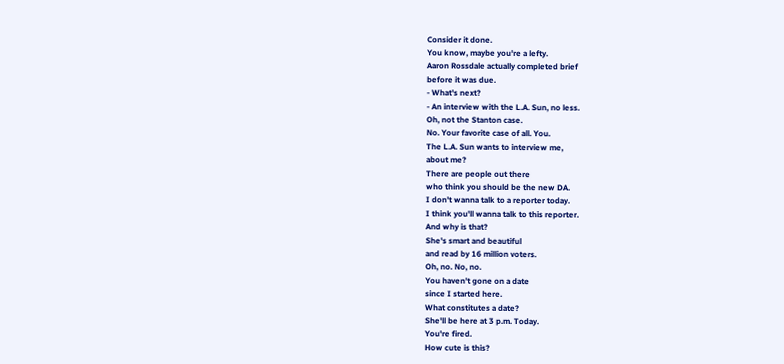Consider it done.
You know, maybe you're a lefty.
Aaron Rossdale actually completed brief
before it was due.
- What's next?
- An interview with the L.A. Sun, no less.
Oh, not the Stanton case.
No. Your favorite case of all. You.
The L.A. Sun wants to interview me,
about me?
There are people out there
who think you should be the new DA.
I don't wanna talk to a reporter today.
I think you'll wanna talk to this reporter.
And why is that?
She's smart and beautiful
and read by 16 million voters.
Oh, no. No, no.
You haven't gone on a date
since I started here.
What constitutes a date?
She'll be here at 3 p.m. Today.
You're fired.
How cute is this?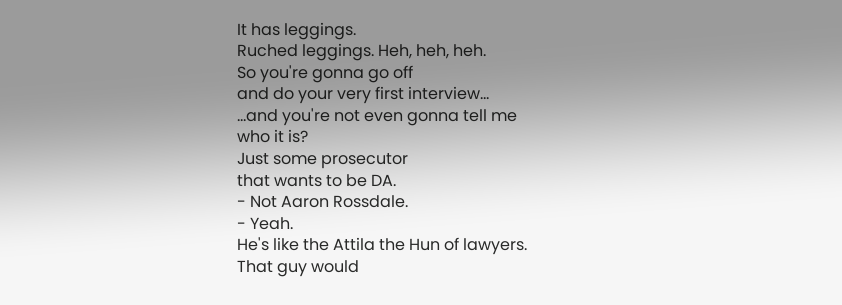It has leggings.
Ruched leggings. Heh, heh, heh.
So you're gonna go off
and do your very first interview...
...and you're not even gonna tell me
who it is?
Just some prosecutor
that wants to be DA.
- Not Aaron Rossdale.
- Yeah.
He's like the Attila the Hun of lawyers.
That guy would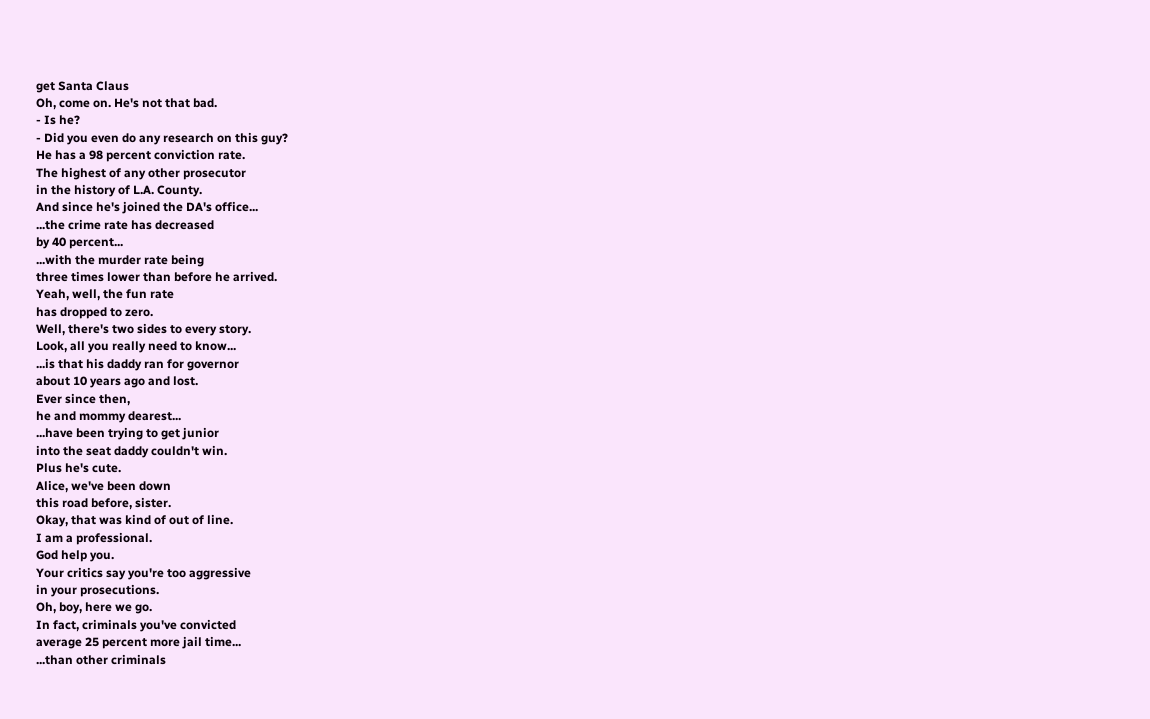get Santa Claus
Oh, come on. He's not that bad.
- Is he?
- Did you even do any research on this guy?
He has a 98 percent conviction rate.
The highest of any other prosecutor
in the history of L.A. County.
And since he's joined the DA's office...
...the crime rate has decreased
by 40 percent...
...with the murder rate being
three times lower than before he arrived.
Yeah, well, the fun rate
has dropped to zero.
Well, there's two sides to every story.
Look, all you really need to know...
...is that his daddy ran for governor
about 10 years ago and lost.
Ever since then,
he and mommy dearest...
...have been trying to get junior
into the seat daddy couldn't win.
Plus he's cute.
Alice, we've been down
this road before, sister.
Okay, that was kind of out of line.
I am a professional.
God help you.
Your critics say you're too aggressive
in your prosecutions.
Oh, boy, here we go.
In fact, criminals you've convicted
average 25 percent more jail time...
...than other criminals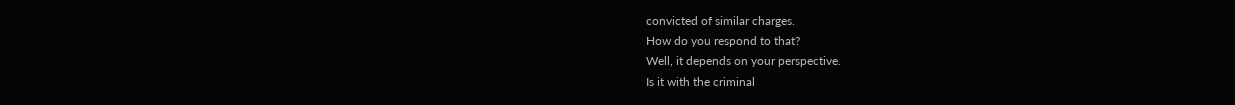convicted of similar charges.
How do you respond to that?
Well, it depends on your perspective.
Is it with the criminal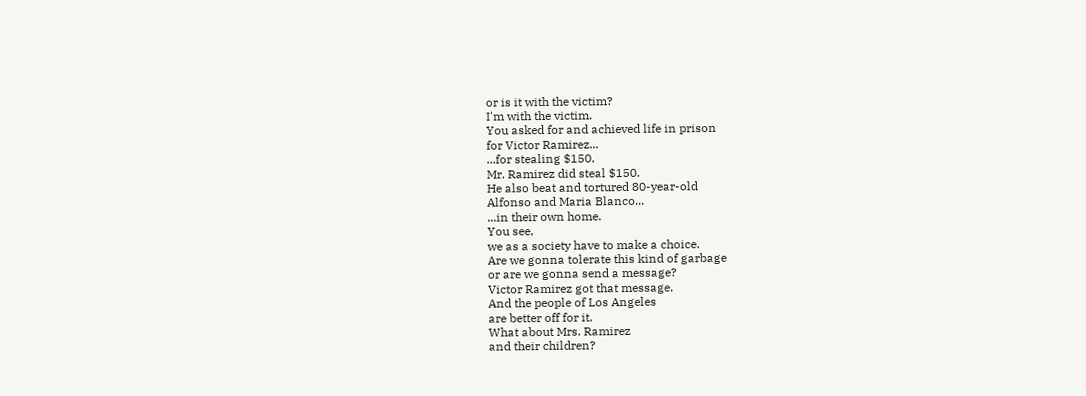or is it with the victim?
I'm with the victim.
You asked for and achieved life in prison
for Victor Ramirez...
...for stealing $150.
Mr. Ramirez did steal $150.
He also beat and tortured 80-year-old
Alfonso and Maria Blanco...
...in their own home.
You see,
we as a society have to make a choice.
Are we gonna tolerate this kind of garbage
or are we gonna send a message?
Victor Ramirez got that message.
And the people of Los Angeles
are better off for it.
What about Mrs. Ramirez
and their children?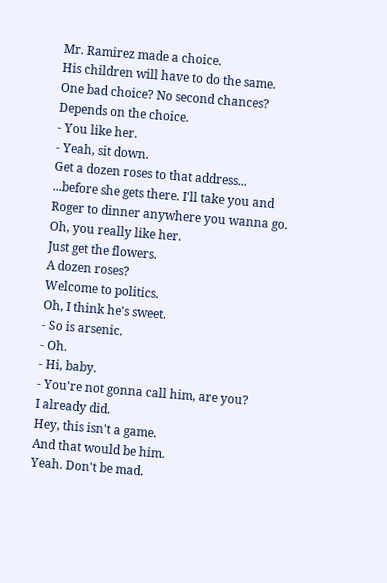Mr. Ramirez made a choice.
His children will have to do the same.
One bad choice? No second chances?
Depends on the choice.
- You like her.
- Yeah, sit down.
Get a dozen roses to that address...
...before she gets there. I'll take you and
Roger to dinner anywhere you wanna go.
Oh, you really like her.
Just get the flowers.
A dozen roses?
Welcome to politics.
Oh, I think he's sweet.
- So is arsenic.
- Oh.
- Hi, baby.
- You're not gonna call him, are you?
I already did.
Hey, this isn't a game.
And that would be him.
Yeah. Don't be mad.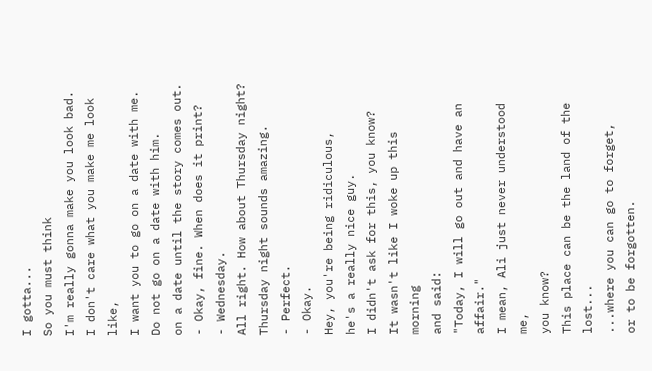I gotta...
So you must think
I'm really gonna make you look bad.
I don't care what you make me look like,
I want you to go on a date with me.
Do not go on a date with him.
on a date until the story comes out.
- Okay, fine. When does it print?
- Wednesday.
All right. How about Thursday night?
Thursday night sounds amazing.
- Perfect.
- Okay.
Hey, you're being ridiculous,
he's a really nice guy.
I didn't ask for this, you know?
It wasn't like I woke up this morning
and said:
"Today, I will go out and have an affair."
I mean, Ali just never understood me,
you know?
This place can be the land of the lost...
...where you can go to forget,
or to be forgotten.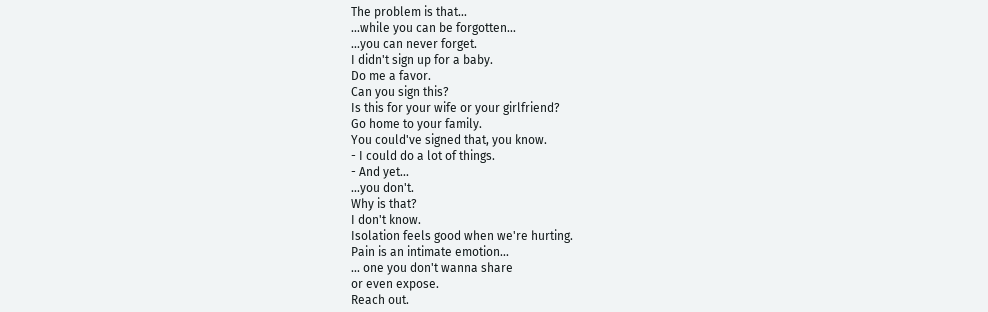The problem is that...
...while you can be forgotten...
...you can never forget.
I didn't sign up for a baby.
Do me a favor.
Can you sign this?
Is this for your wife or your girlfriend?
Go home to your family.
You could've signed that, you know.
- I could do a lot of things.
- And yet...
...you don't.
Why is that?
I don't know.
Isolation feels good when we're hurting.
Pain is an intimate emotion...
... one you don't wanna share
or even expose.
Reach out.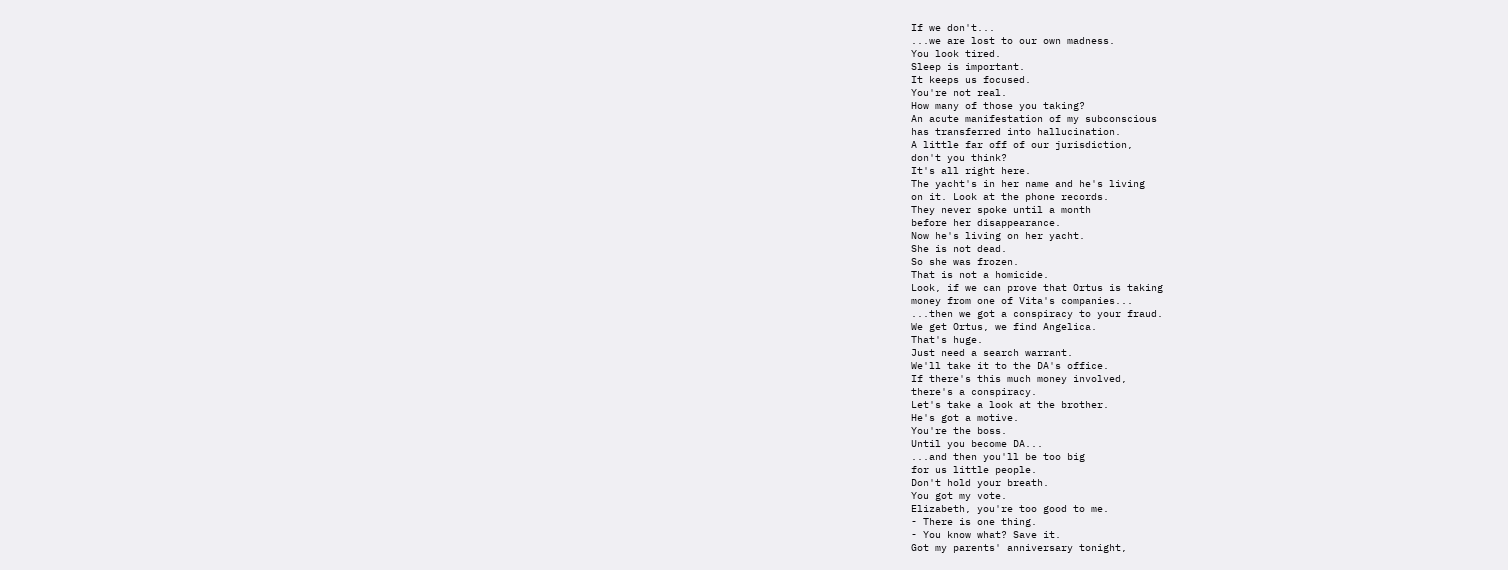If we don't...
...we are lost to our own madness.
You look tired.
Sleep is important.
It keeps us focused.
You're not real.
How many of those you taking?
An acute manifestation of my subconscious
has transferred into hallucination.
A little far off of our jurisdiction,
don't you think?
It's all right here.
The yacht's in her name and he's living
on it. Look at the phone records.
They never spoke until a month
before her disappearance.
Now he's living on her yacht.
She is not dead.
So she was frozen.
That is not a homicide.
Look, if we can prove that Ortus is taking
money from one of Vita's companies...
...then we got a conspiracy to your fraud.
We get Ortus, we find Angelica.
That's huge.
Just need a search warrant.
We'll take it to the DA's office.
If there's this much money involved,
there's a conspiracy.
Let's take a look at the brother.
He's got a motive.
You're the boss.
Until you become DA...
...and then you'll be too big
for us little people.
Don't hold your breath.
You got my vote.
Elizabeth, you're too good to me.
- There is one thing.
- You know what? Save it.
Got my parents' anniversary tonight,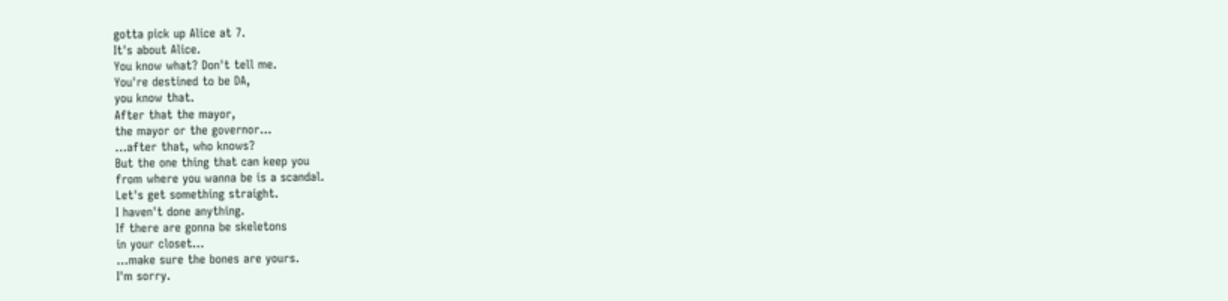gotta pick up Alice at 7.
It's about Alice.
You know what? Don't tell me.
You're destined to be DA,
you know that.
After that the mayor,
the mayor or the governor...
...after that, who knows?
But the one thing that can keep you
from where you wanna be is a scandal.
Let's get something straight.
I haven't done anything.
If there are gonna be skeletons
in your closet...
...make sure the bones are yours.
I'm sorry.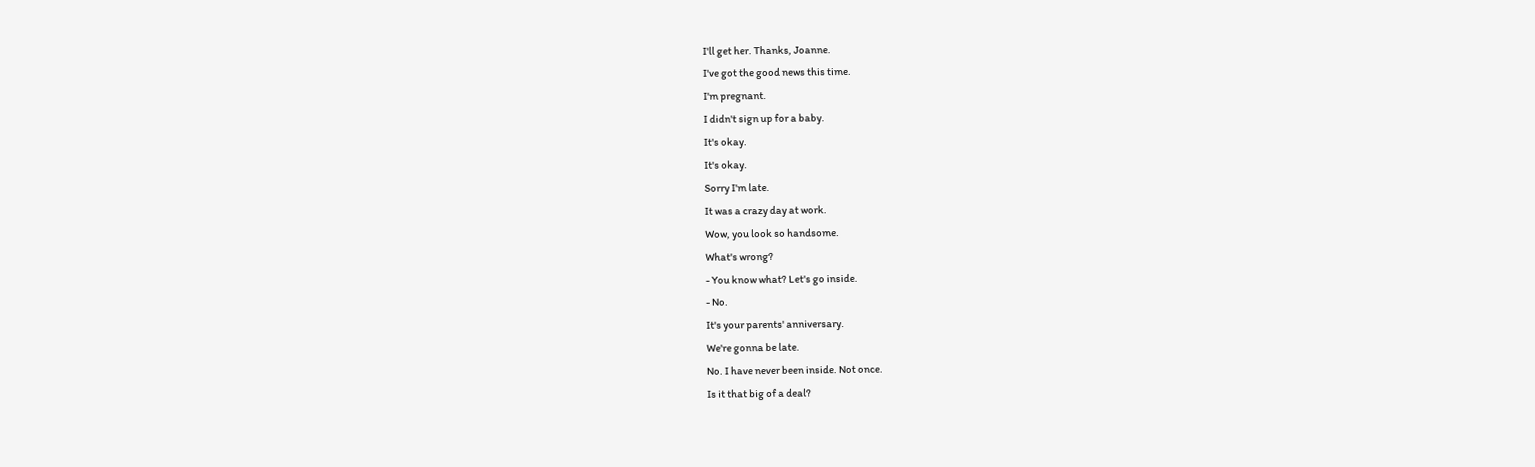I'll get her. Thanks, Joanne.
I've got the good news this time.
I'm pregnant.
I didn't sign up for a baby.
It's okay.
It's okay.
Sorry I'm late.
It was a crazy day at work.
Wow, you look so handsome.
What's wrong?
- You know what? Let's go inside.
- No.
It's your parents' anniversary.
We're gonna be late.
No. I have never been inside. Not once.
Is it that big of a deal?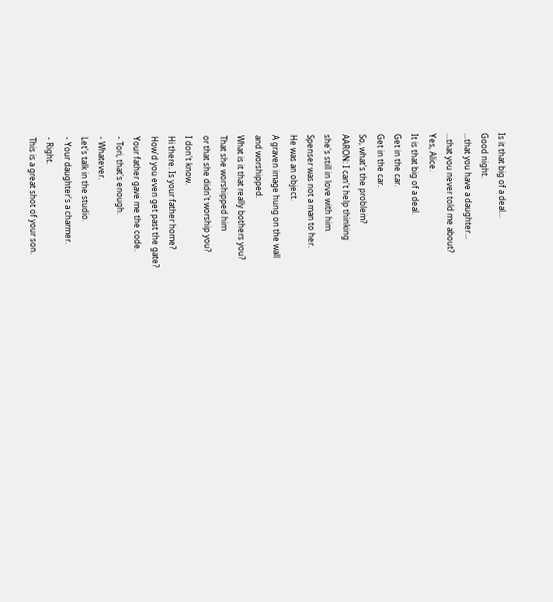Is it that big of a deal...
Good night.
...that you have a daughter...
...that you never told me about?
Yes, Alice.
It is that big of a deal.
Get in the car.
Get in the car.
So, what's the problem?
AARON: I can't help thinking
she's still in love with him.
Spenser was not a man to her.
He was an object.
A graven image hung on the wall
and worshipped.
What is it that really bothers you?
That she worshipped him
or that she didn't worship you?
I don't know.
Hi there. Is your father home?
How'd you even get past the gate?
Your father gave me the code.
- Tori, that's enough.
- Whatever.
Let's talk in the studio.
- Your daughter's a charmer.
- Right.
This is a great shot of your son.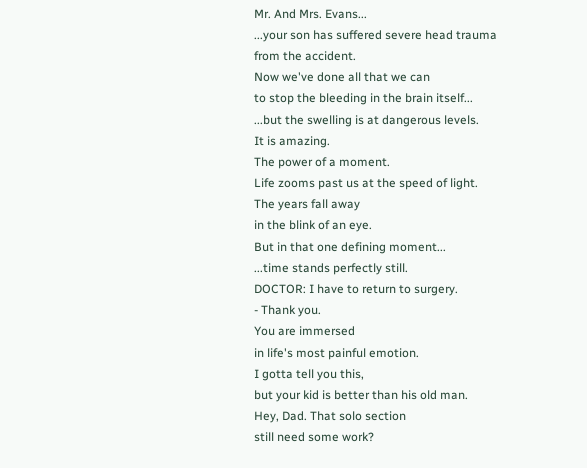Mr. And Mrs. Evans...
...your son has suffered severe head trauma
from the accident.
Now we've done all that we can
to stop the bleeding in the brain itself...
...but the swelling is at dangerous levels.
It is amazing.
The power of a moment.
Life zooms past us at the speed of light.
The years fall away
in the blink of an eye.
But in that one defining moment...
...time stands perfectly still.
DOCTOR: I have to return to surgery.
- Thank you.
You are immersed
in life's most painful emotion.
I gotta tell you this,
but your kid is better than his old man.
Hey, Dad. That solo section
still need some work?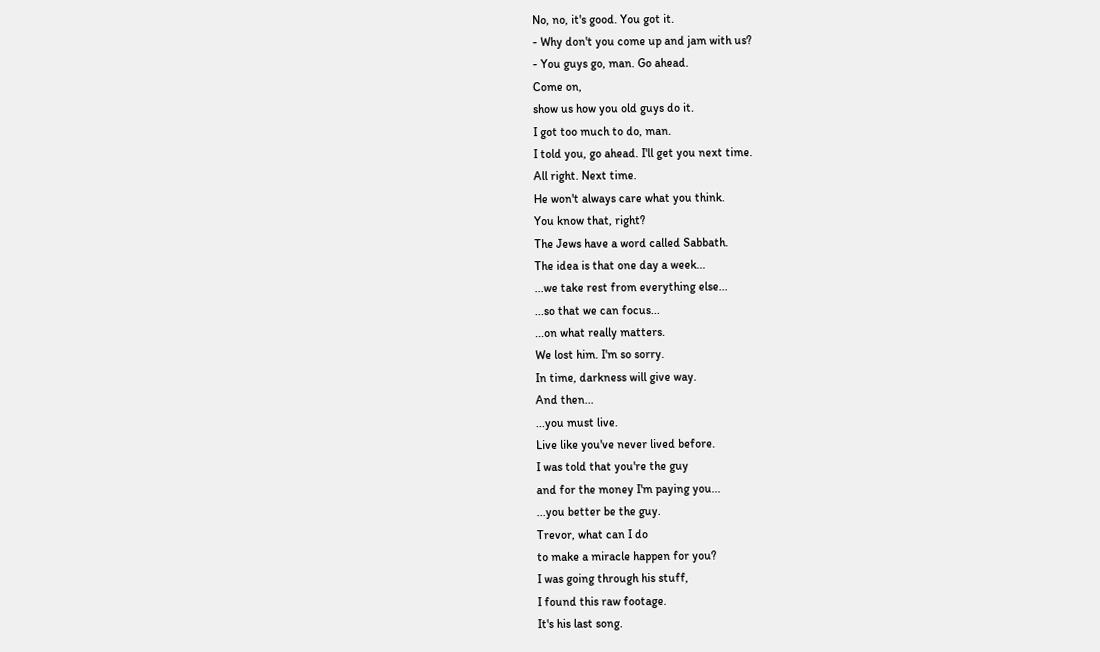No, no, it's good. You got it.
- Why don't you come up and jam with us?
- You guys go, man. Go ahead.
Come on,
show us how you old guys do it.
I got too much to do, man.
I told you, go ahead. I'll get you next time.
All right. Next time.
He won't always care what you think.
You know that, right?
The Jews have a word called Sabbath.
The idea is that one day a week...
...we take rest from everything else...
...so that we can focus...
...on what really matters.
We lost him. I'm so sorry.
In time, darkness will give way.
And then...
...you must live.
Live like you've never lived before.
I was told that you're the guy
and for the money I'm paying you...
...you better be the guy.
Trevor, what can I do
to make a miracle happen for you?
I was going through his stuff,
I found this raw footage.
It's his last song.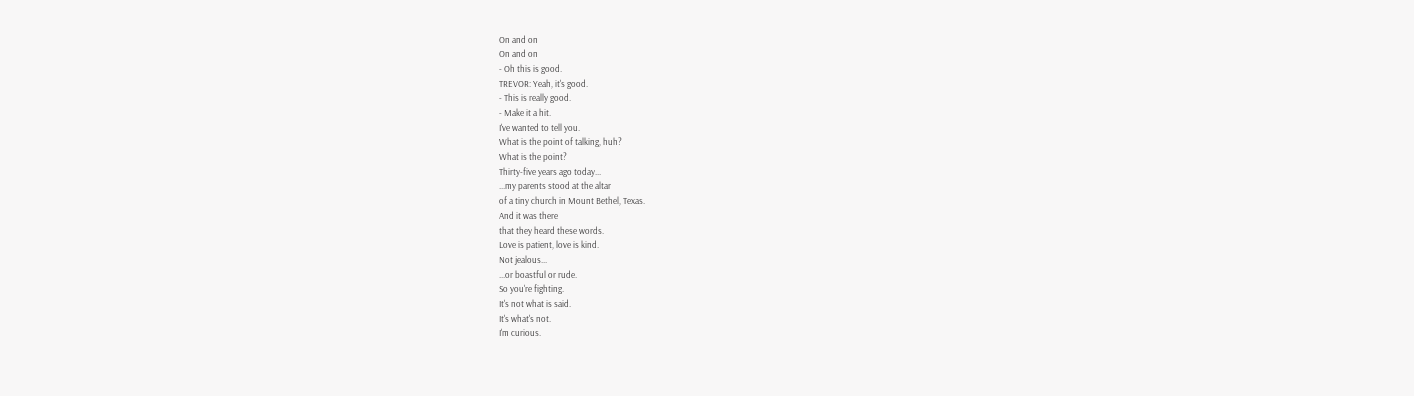On and on
On and on
- Oh this is good.
TREVOR: Yeah, it's good.
- This is really good.
- Make it a hit.
I've wanted to tell you.
What is the point of talking, huh?
What is the point?
Thirty-five years ago today...
...my parents stood at the altar
of a tiny church in Mount Bethel, Texas.
And it was there
that they heard these words.
Love is patient, love is kind.
Not jealous...
...or boastful or rude.
So you're fighting.
It's not what is said.
It's what's not.
I'm curious.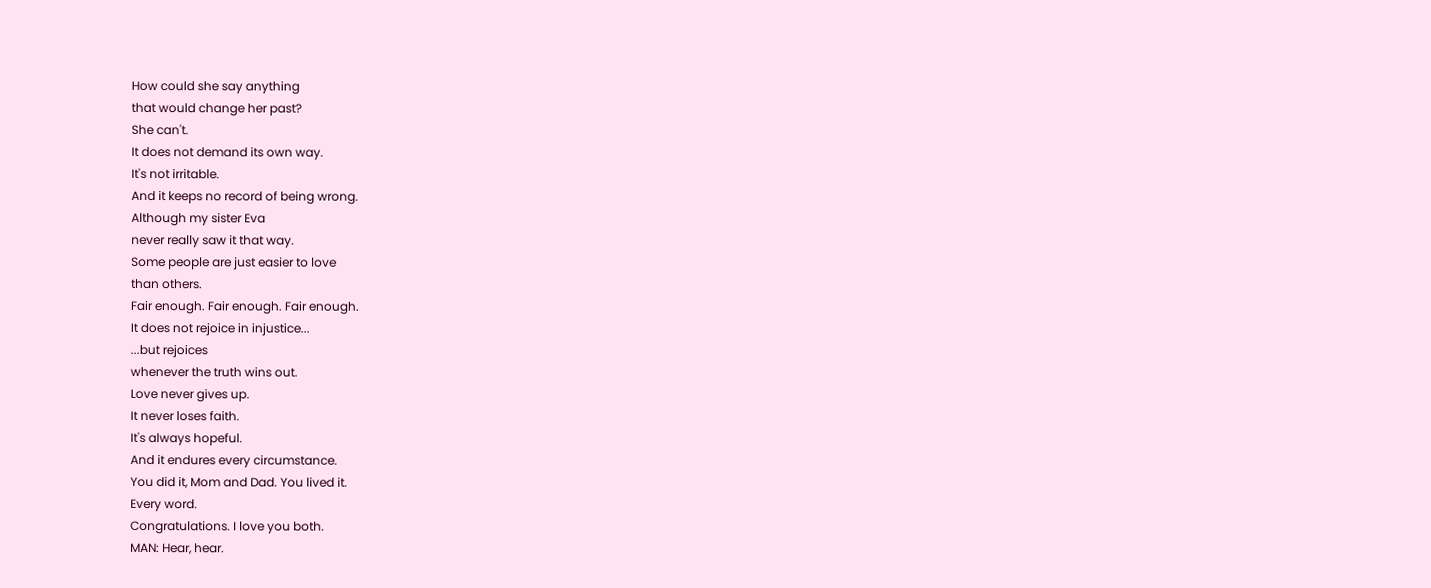How could she say anything
that would change her past?
She can't.
It does not demand its own way.
It's not irritable.
And it keeps no record of being wrong.
Although my sister Eva
never really saw it that way.
Some people are just easier to love
than others.
Fair enough. Fair enough. Fair enough.
It does not rejoice in injustice...
...but rejoices
whenever the truth wins out.
Love never gives up.
It never loses faith.
It's always hopeful.
And it endures every circumstance.
You did it, Mom and Dad. You lived it.
Every word.
Congratulations. I love you both.
MAN: Hear, hear.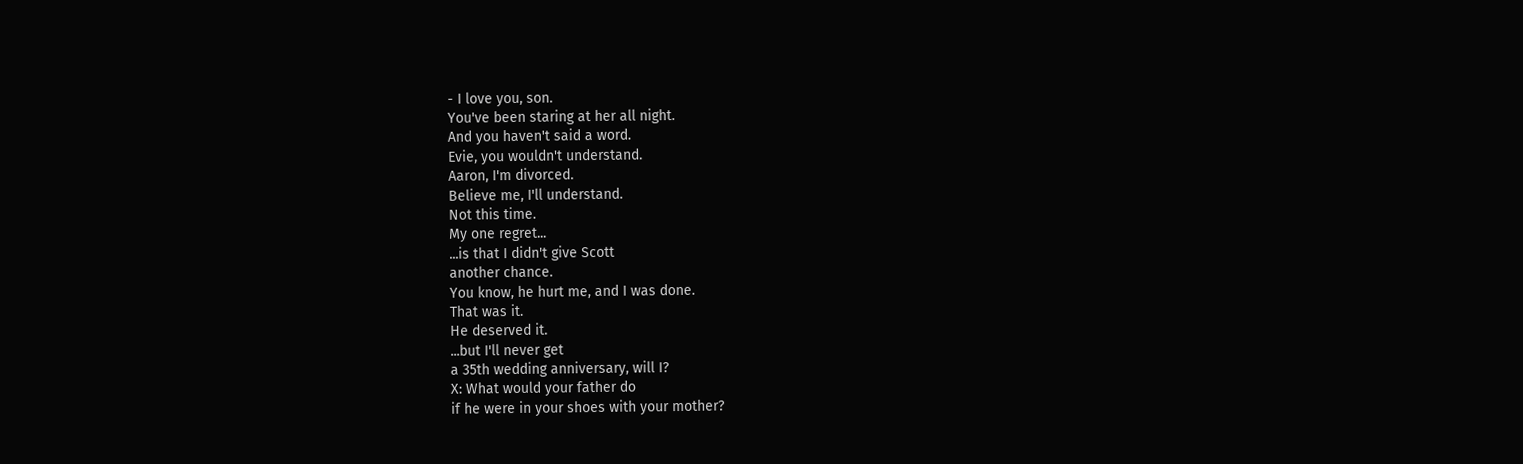- I love you, son.
You've been staring at her all night.
And you haven't said a word.
Evie, you wouldn't understand.
Aaron, I'm divorced.
Believe me, I'll understand.
Not this time.
My one regret...
...is that I didn't give Scott
another chance.
You know, he hurt me, and I was done.
That was it.
He deserved it.
...but I'll never get
a 35th wedding anniversary, will I?
X: What would your father do
if he were in your shoes with your mother?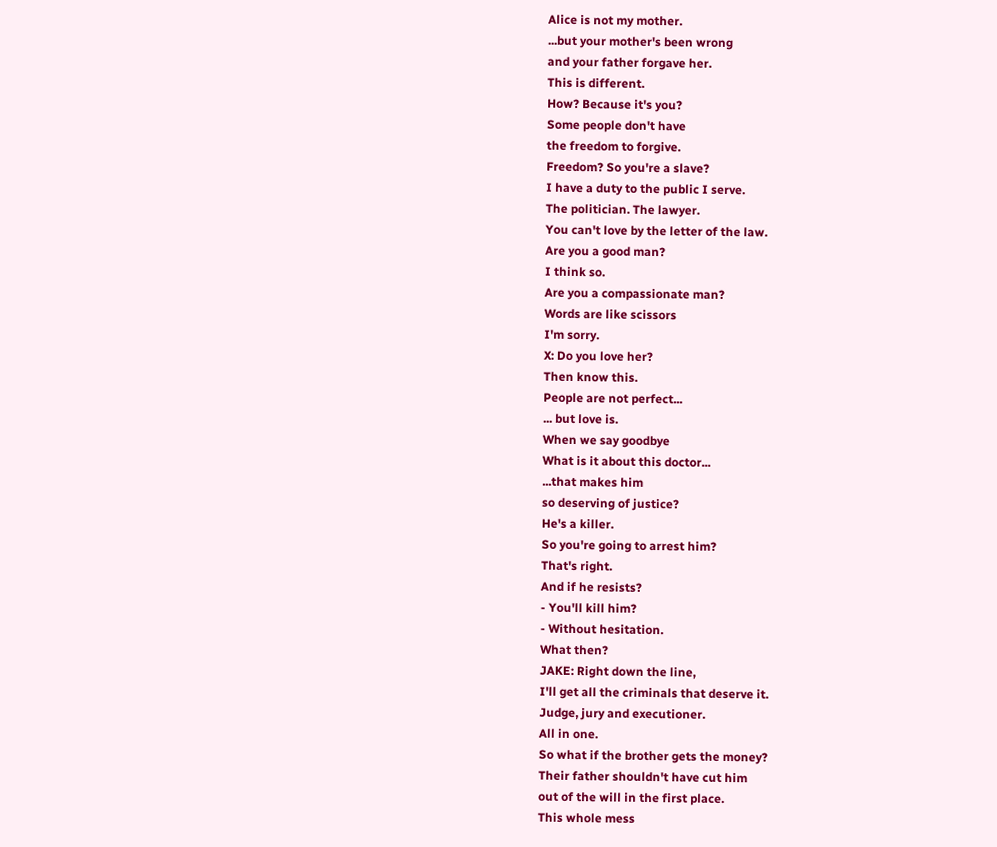Alice is not my mother.
...but your mother's been wrong
and your father forgave her.
This is different.
How? Because it's you?
Some people don't have
the freedom to forgive.
Freedom? So you're a slave?
I have a duty to the public I serve.
The politician. The lawyer.
You can't love by the letter of the law.
Are you a good man?
I think so.
Are you a compassionate man?
Words are like scissors
I'm sorry.
X: Do you love her?
Then know this.
People are not perfect...
... but love is.
When we say goodbye
What is it about this doctor...
...that makes him
so deserving of justice?
He's a killer.
So you're going to arrest him?
That's right.
And if he resists?
- You'll kill him?
- Without hesitation.
What then?
JAKE: Right down the line,
I'll get all the criminals that deserve it.
Judge, jury and executioner.
All in one.
So what if the brother gets the money?
Their father shouldn't have cut him
out of the will in the first place.
This whole mess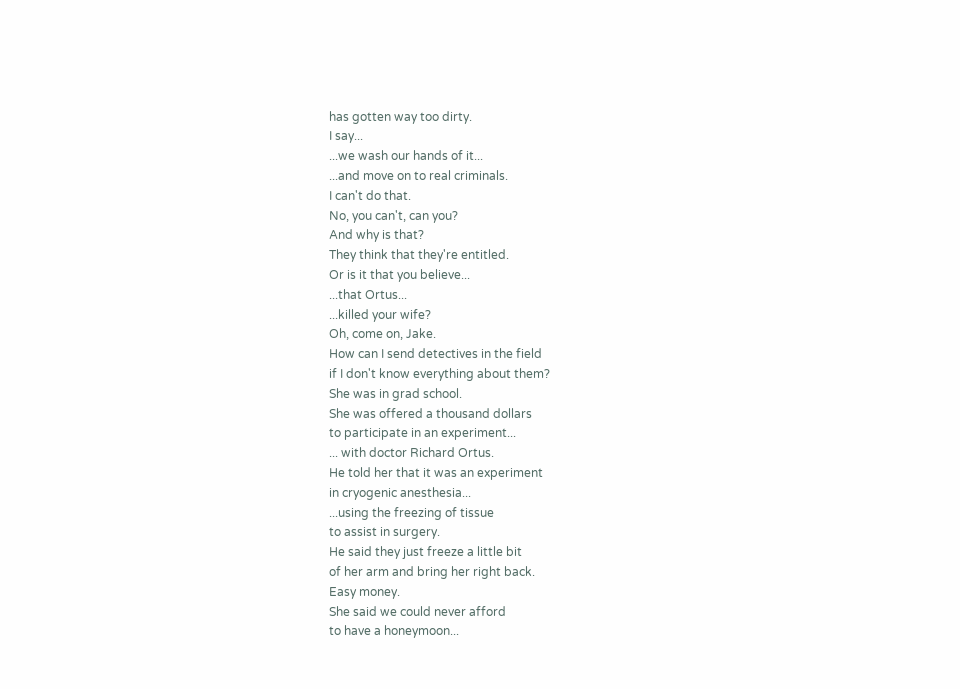has gotten way too dirty.
I say...
...we wash our hands of it...
...and move on to real criminals.
I can't do that.
No, you can't, can you?
And why is that?
They think that they're entitled.
Or is it that you believe...
...that Ortus...
...killed your wife?
Oh, come on, Jake.
How can I send detectives in the field
if I don't know everything about them?
She was in grad school.
She was offered a thousand dollars
to participate in an experiment...
... with doctor Richard Ortus.
He told her that it was an experiment
in cryogenic anesthesia...
...using the freezing of tissue
to assist in surgery.
He said they just freeze a little bit
of her arm and bring her right back.
Easy money.
She said we could never afford
to have a honeymoon...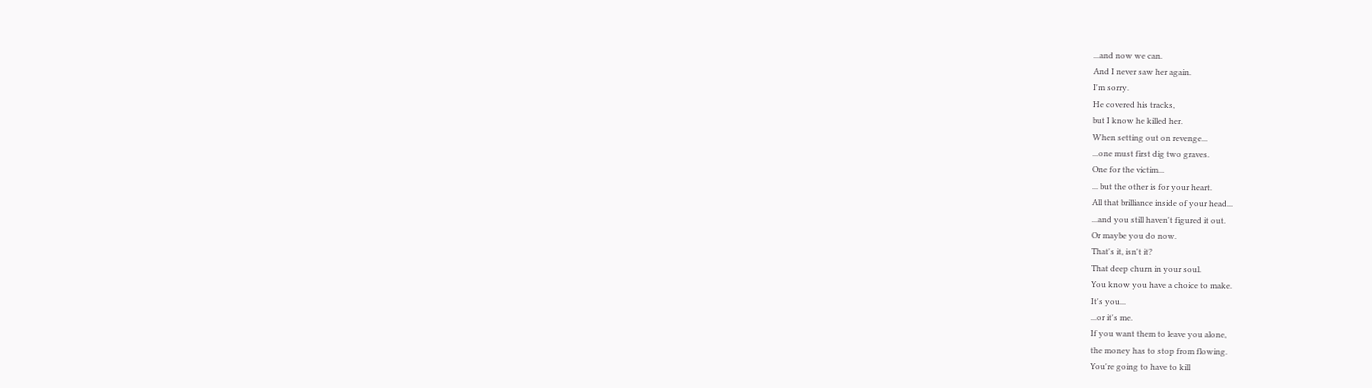...and now we can.
And I never saw her again.
I'm sorry.
He covered his tracks,
but I know he killed her.
When setting out on revenge...
...one must first dig two graves.
One for the victim...
... but the other is for your heart.
All that brilliance inside of your head...
...and you still haven't figured it out.
Or maybe you do now.
That's it, isn't it?
That deep churn in your soul.
You know you have a choice to make.
It's you...
...or it's me.
If you want them to leave you alone,
the money has to stop from flowing.
You're going to have to kill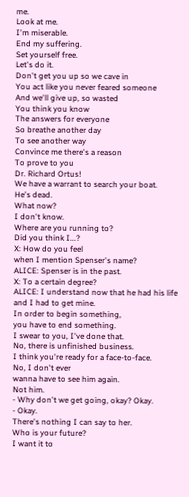me.
Look at me.
I'm miserable.
End my suffering.
Set yourself free.
Let's do it.
Don't get you up so we cave in
You act like you never feared someone
And we'll give up, so wasted
You think you know
The answers for everyone
So breathe another day
To see another way
Convince me there's a reason
To prove to you
Dr. Richard Ortus!
We have a warrant to search your boat.
He's dead.
What now?
I don't know.
Where are you running to?
Did you think I...?
X: How do you feel
when I mention Spenser's name?
ALICE: Spenser is in the past.
X: To a certain degree?
ALICE: I understand now that he had his life
and I had to get mine.
In order to begin something,
you have to end something.
I swear to you, I've done that.
No, there is unfinished business.
I think you're ready for a face-to-face.
No, I don't ever
wanna have to see him again.
Not him.
- Why don't we get going, okay? Okay.
- Okay.
There's nothing I can say to her.
Who is your future?
I want it to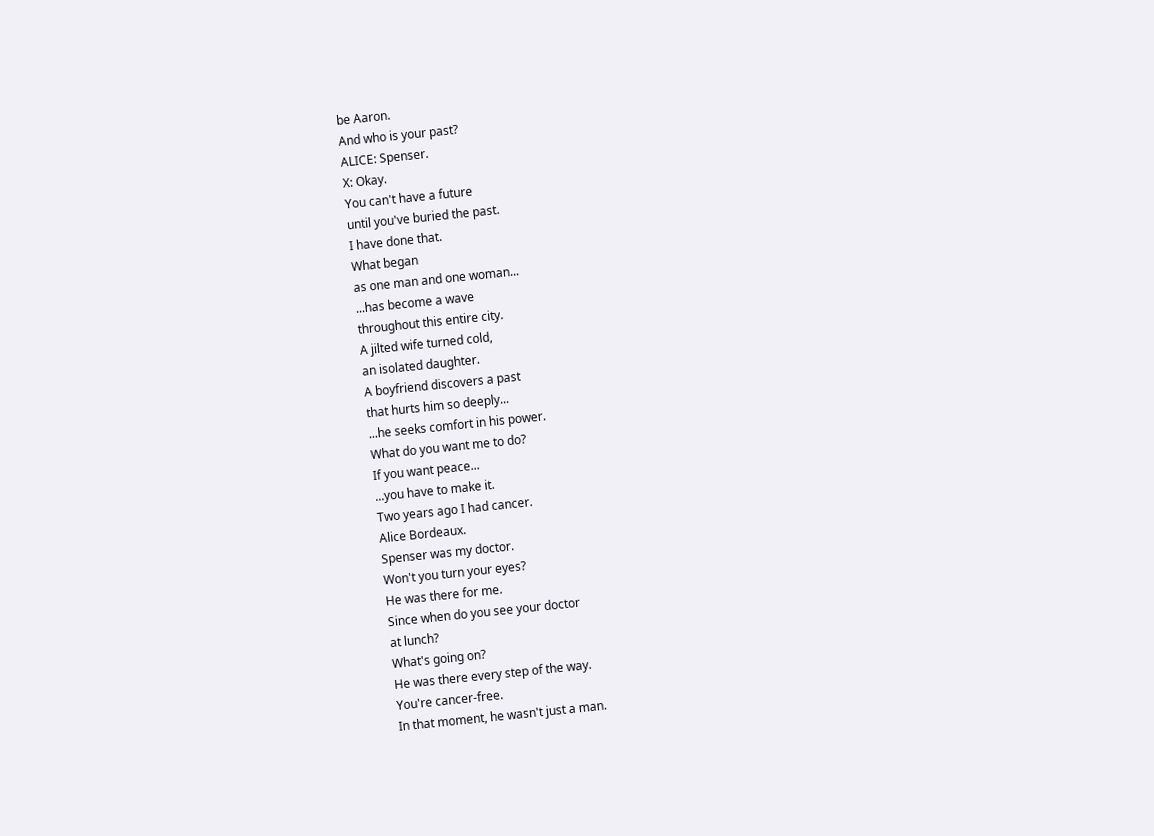be Aaron.
And who is your past?
ALICE: Spenser.
X: Okay.
You can't have a future
until you've buried the past.
I have done that.
What began
as one man and one woman...
...has become a wave
throughout this entire city.
A jilted wife turned cold,
an isolated daughter.
A boyfriend discovers a past
that hurts him so deeply...
...he seeks comfort in his power.
What do you want me to do?
If you want peace...
...you have to make it.
Two years ago I had cancer.
Alice Bordeaux.
Spenser was my doctor.
Won't you turn your eyes?
He was there for me.
Since when do you see your doctor
at lunch?
What's going on?
He was there every step of the way.
You're cancer-free.
In that moment, he wasn't just a man.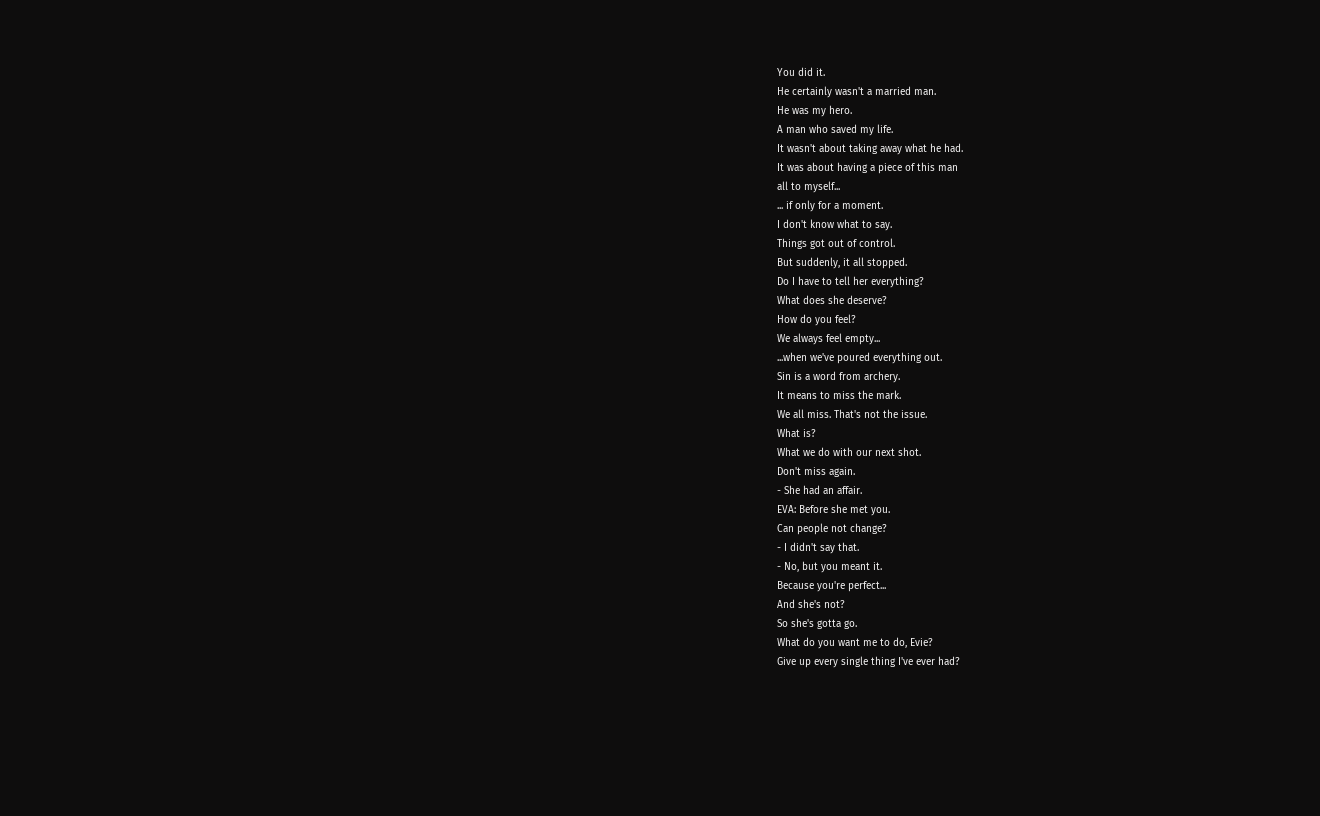You did it.
He certainly wasn't a married man.
He was my hero.
A man who saved my life.
It wasn't about taking away what he had.
It was about having a piece of this man
all to myself...
... if only for a moment.
I don't know what to say.
Things got out of control.
But suddenly, it all stopped.
Do I have to tell her everything?
What does she deserve?
How do you feel?
We always feel empty...
...when we've poured everything out.
Sin is a word from archery.
It means to miss the mark.
We all miss. That's not the issue.
What is?
What we do with our next shot.
Don't miss again.
- She had an affair.
EVA: Before she met you.
Can people not change?
- I didn't say that.
- No, but you meant it.
Because you're perfect...
And she's not?
So she's gotta go.
What do you want me to do, Evie?
Give up every single thing I've ever had?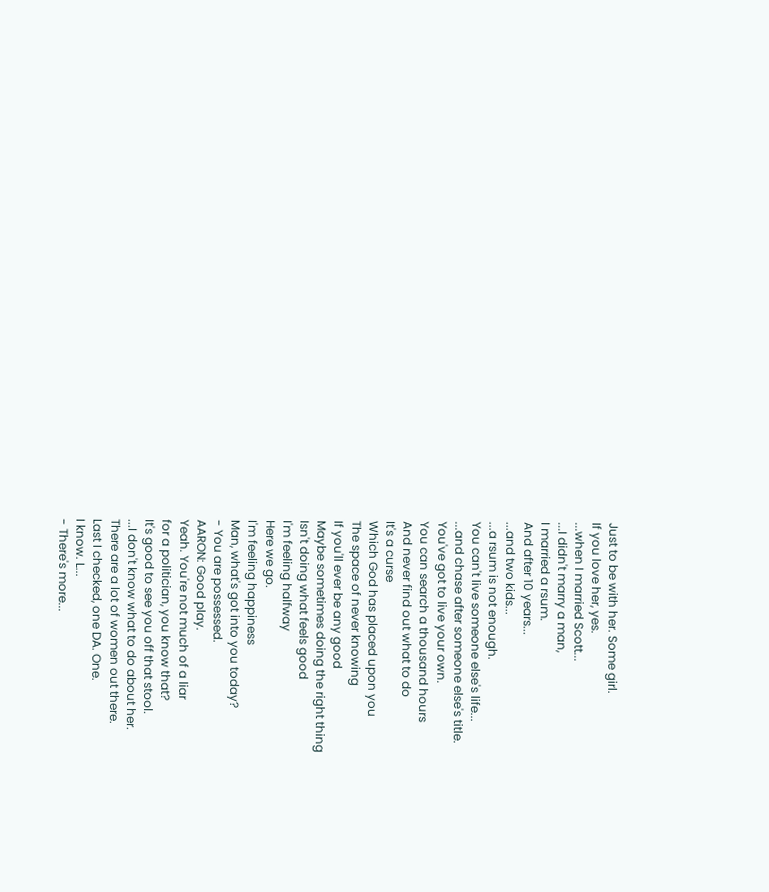Just to be with her. Some girl.
If you love her, yes.
...when I married Scott...
...I didn't marry a man,
I married a rsum.
And after 10 years...
...and two kids...
...a rsum is not enough.
You can't live someone else's life...
...and chase after someone else's title.
You've got to live your own.
You can search a thousand hours
And never find out what to do
It's a curse
Which God has placed upon you
The space of never knowing
If you'll ever be any good
Maybe sometimes doing the right thing
Isn't doing what feels good
I'm feeling halfway
Here we go.
I'm feeling happiness
Man, what's got into you today?
- You are possessed.
AARON: Good play.
Yeah. You're not much of a liar
for a politician, you know that?
It's good to see you off that stool.
...I don't know what to do about her.
There are a lot of women out there.
Last I checked, one DA. One.
I know. L...
- There's more...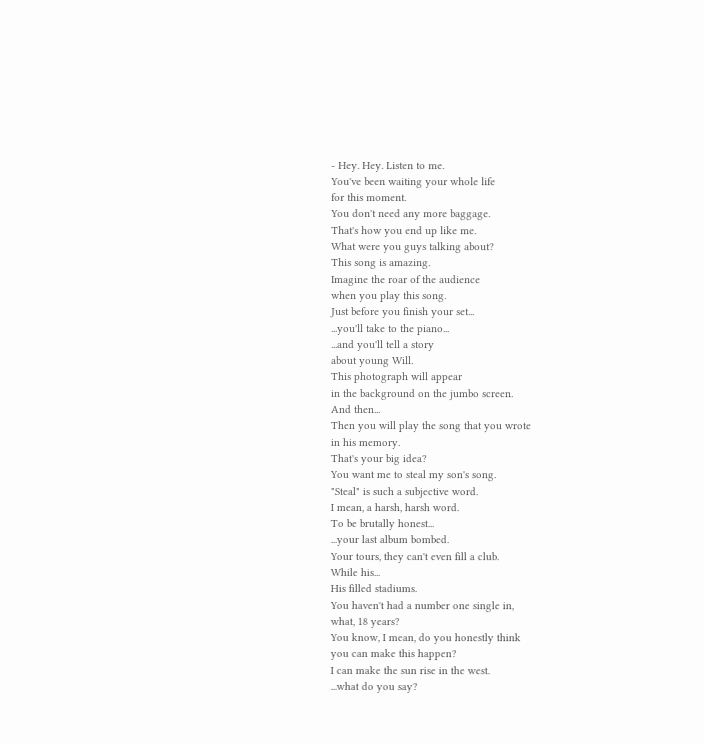- Hey. Hey. Listen to me.
You've been waiting your whole life
for this moment.
You don't need any more baggage.
That's how you end up like me.
What were you guys talking about?
This song is amazing.
Imagine the roar of the audience
when you play this song.
Just before you finish your set...
...you'll take to the piano...
...and you'll tell a story
about young Will.
This photograph will appear
in the background on the jumbo screen.
And then...
Then you will play the song that you wrote
in his memory.
That's your big idea?
You want me to steal my son's song.
"Steal" is such a subjective word.
I mean, a harsh, harsh word.
To be brutally honest...
...your last album bombed.
Your tours, they can't even fill a club.
While his...
His filled stadiums.
You haven't had a number one single in,
what, 18 years?
You know, I mean, do you honestly think
you can make this happen?
I can make the sun rise in the west.
...what do you say?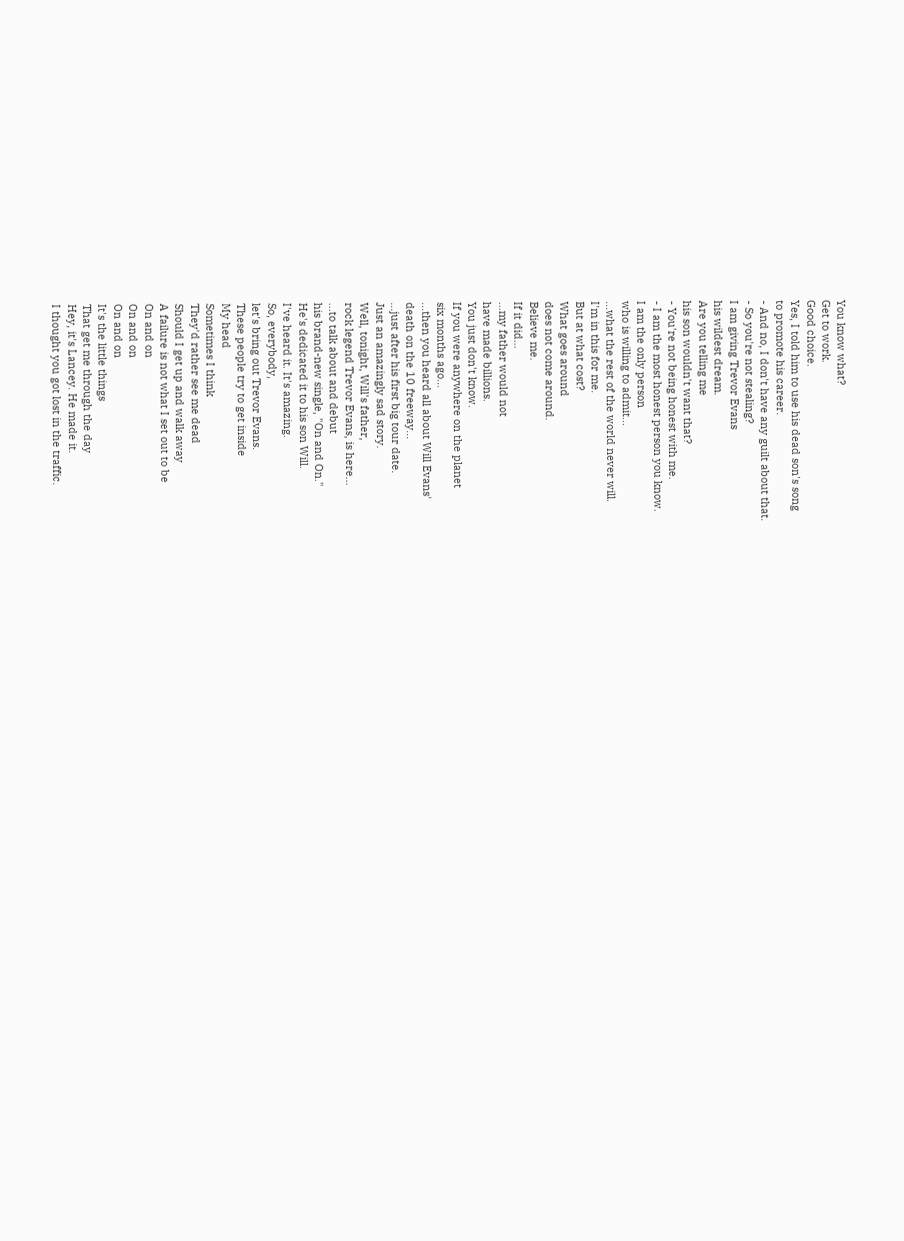You know what?
Get to work.
Good choice.
Yes, I told him to use his dead son's song
to promote his career.
- And no, I don't have any guilt about that.
- So you're not stealing?
I am giving Trevor Evans
his wildest dream.
Are you telling me
his son wouldn't want that?
- You're not being honest with me.
- I am the most honest person you know.
I am the only person
who is willing to admit...
...what the rest of the world never will.
I'm in this for me.
But at what cost?
What goes around
does not come around.
Believe me.
If it did...
...my father would not
have made billions.
You just don't know.
If you were anywhere on the planet
six months ago...
...then you heard all about Will Evans'
death on the 10 freeway...
...just after his first big tour date.
Just an amazingly sad story.
Well, tonight, Will's father,
rock legend Trevor Evans, is here...
...to talk about and debut
his brand-new single, "On and On."
He's dedicated it to his son Will.
I've heard it. It's amazing.
So, everybody,
let's bring out Trevor Evans.
These people try to get inside
My head
Sometimes I think
They'd rather see me dead
Should I get up and walk away
A failure is not what I set out to be
On and on
On and on
On and on
It's the little things
That get me through the day
Hey, it's Lancey. He made it.
I thought you got lost in the traffic.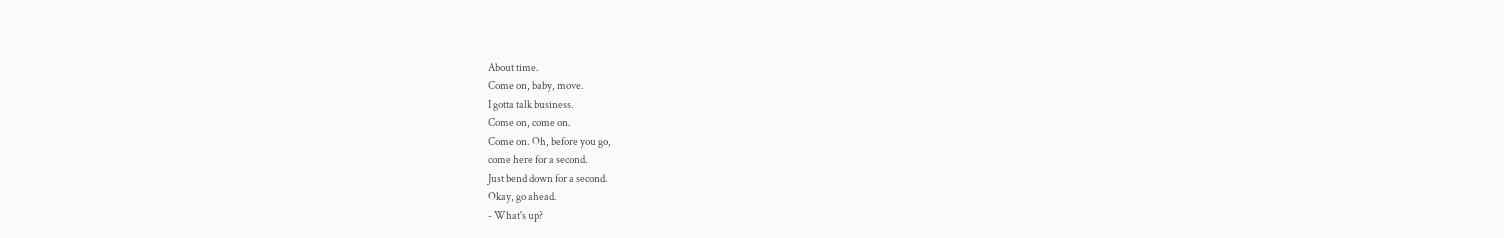About time.
Come on, baby, move.
I gotta talk business.
Come on, come on.
Come on. Oh, before you go,
come here for a second.
Just bend down for a second.
Okay, go ahead.
- What's up?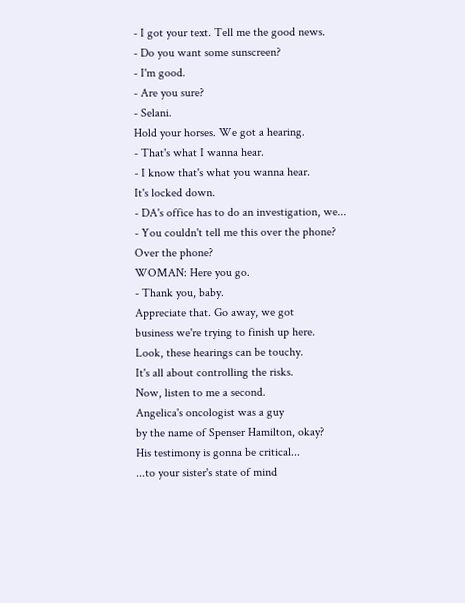- I got your text. Tell me the good news.
- Do you want some sunscreen?
- I'm good.
- Are you sure?
- Selani.
Hold your horses. We got a hearing.
- That's what I wanna hear.
- I know that's what you wanna hear.
It's locked down.
- DA's office has to do an investigation, we...
- You couldn't tell me this over the phone?
Over the phone?
WOMAN: Here you go.
- Thank you, baby.
Appreciate that. Go away, we got
business we're trying to finish up here.
Look, these hearings can be touchy.
It's all about controlling the risks.
Now, listen to me a second.
Angelica's oncologist was a guy
by the name of Spenser Hamilton, okay?
His testimony is gonna be critical...
...to your sister's state of mind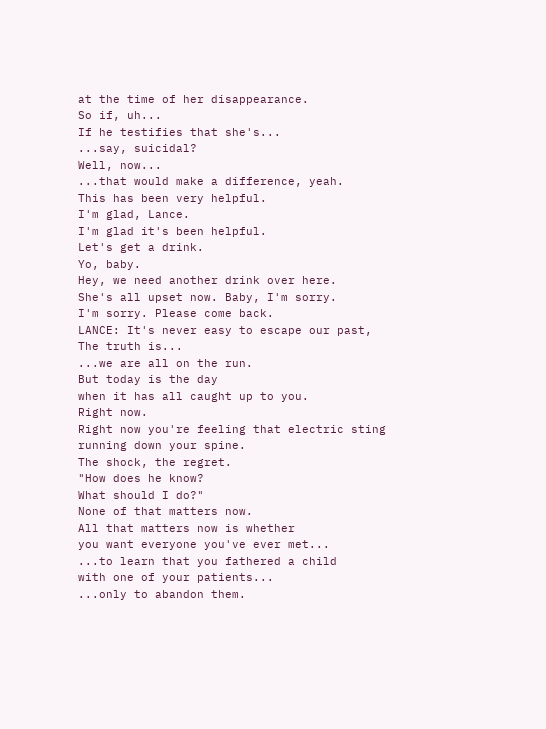at the time of her disappearance.
So if, uh...
If he testifies that she's...
...say, suicidal?
Well, now...
...that would make a difference, yeah.
This has been very helpful.
I'm glad, Lance.
I'm glad it's been helpful.
Let's get a drink.
Yo, baby.
Hey, we need another drink over here.
She's all upset now. Baby, I'm sorry.
I'm sorry. Please come back.
LANCE: It's never easy to escape our past,
The truth is...
...we are all on the run.
But today is the day
when it has all caught up to you.
Right now.
Right now you're feeling that electric sting
running down your spine.
The shock, the regret.
"How does he know?
What should I do?"
None of that matters now.
All that matters now is whether
you want everyone you've ever met...
...to learn that you fathered a child
with one of your patients...
...only to abandon them.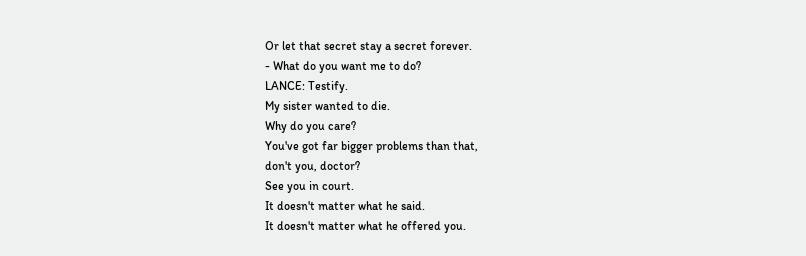Or let that secret stay a secret forever.
- What do you want me to do?
LANCE: Testify.
My sister wanted to die.
Why do you care?
You've got far bigger problems than that,
don't you, doctor?
See you in court.
It doesn't matter what he said.
It doesn't matter what he offered you.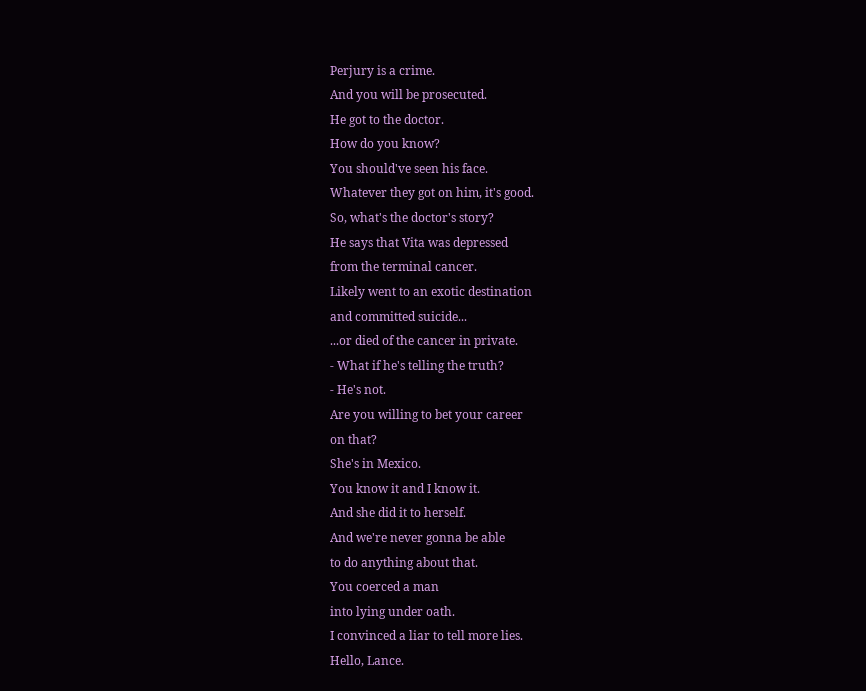Perjury is a crime.
And you will be prosecuted.
He got to the doctor.
How do you know?
You should've seen his face.
Whatever they got on him, it's good.
So, what's the doctor's story?
He says that Vita was depressed
from the terminal cancer.
Likely went to an exotic destination
and committed suicide...
...or died of the cancer in private.
- What if he's telling the truth?
- He's not.
Are you willing to bet your career
on that?
She's in Mexico.
You know it and I know it.
And she did it to herself.
And we're never gonna be able
to do anything about that.
You coerced a man
into lying under oath.
I convinced a liar to tell more lies.
Hello, Lance.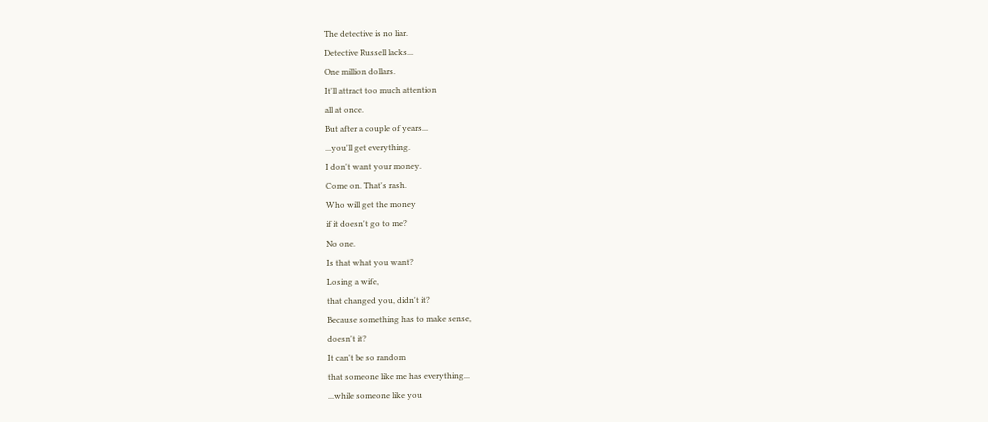The detective is no liar.
Detective Russell lacks...
One million dollars.
It'll attract too much attention
all at once.
But after a couple of years...
...you'll get everything.
I don't want your money.
Come on. That's rash.
Who will get the money
if it doesn't go to me?
No one.
Is that what you want?
Losing a wife,
that changed you, didn't it?
Because something has to make sense,
doesn't it?
It can't be so random
that someone like me has everything...
...while someone like you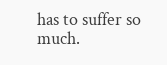has to suffer so much.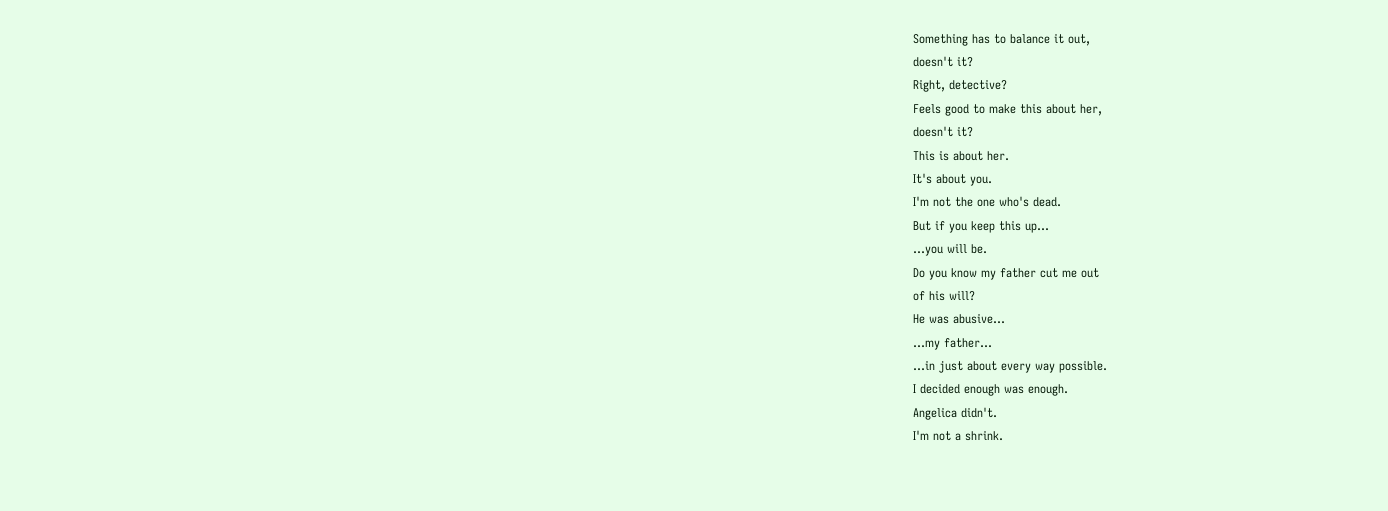Something has to balance it out,
doesn't it?
Right, detective?
Feels good to make this about her,
doesn't it?
This is about her.
It's about you.
I'm not the one who's dead.
But if you keep this up...
...you will be.
Do you know my father cut me out
of his will?
He was abusive...
...my father...
...in just about every way possible.
I decided enough was enough.
Angelica didn't.
I'm not a shrink.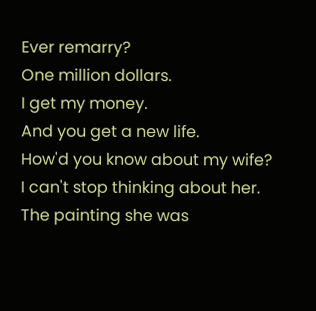Ever remarry?
One million dollars.
I get my money.
And you get a new life.
How'd you know about my wife?
I can't stop thinking about her.
The painting she was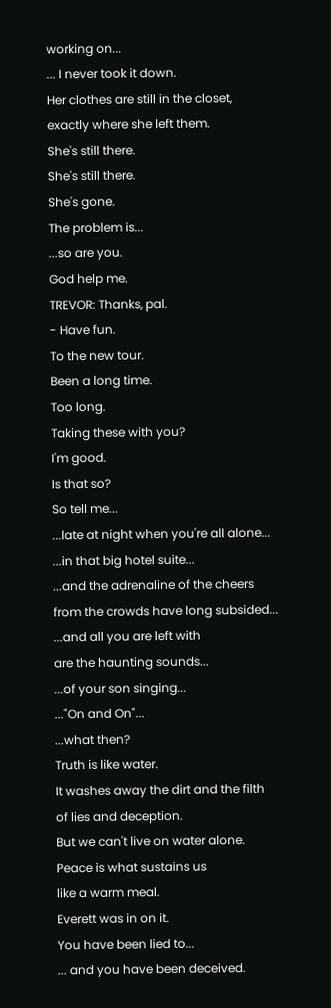working on...
... I never took it down.
Her clothes are still in the closet,
exactly where she left them.
She's still there.
She's still there.
She's gone.
The problem is...
...so are you.
God help me.
TREVOR: Thanks, pal.
- Have fun.
To the new tour.
Been a long time.
Too long.
Taking these with you?
I'm good.
Is that so?
So tell me...
...late at night when you're all alone...
...in that big hotel suite...
...and the adrenaline of the cheers
from the crowds have long subsided...
...and all you are left with
are the haunting sounds...
...of your son singing...
..."On and On"...
...what then?
Truth is like water.
It washes away the dirt and the filth
of lies and deception.
But we can't live on water alone.
Peace is what sustains us
like a warm meal.
Everett was in on it.
You have been lied to...
... and you have been deceived.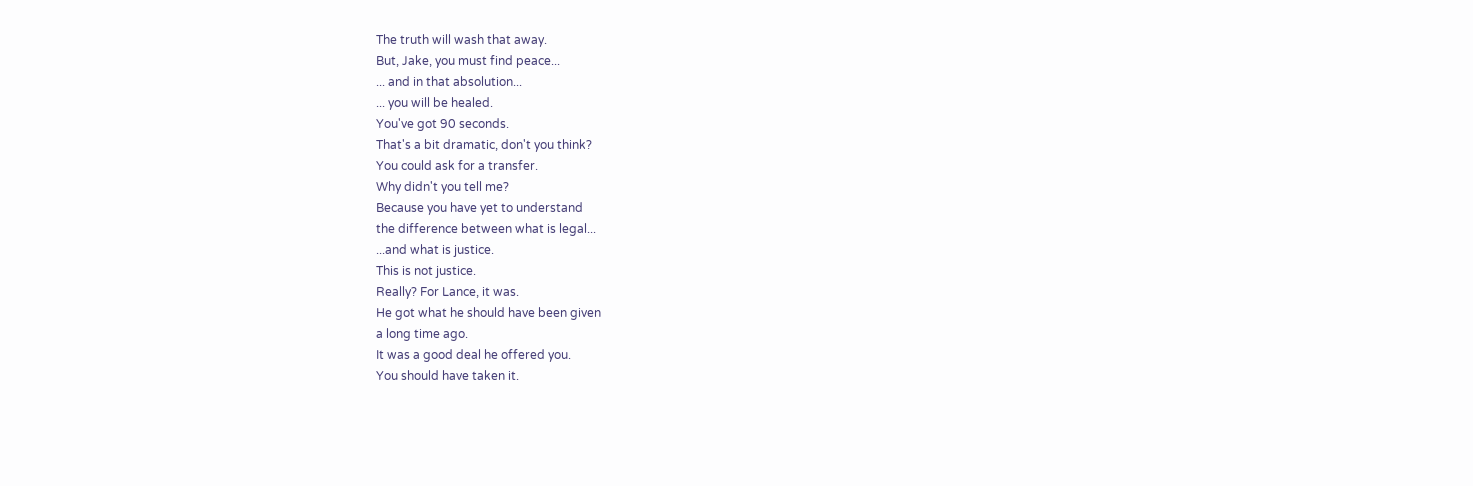The truth will wash that away.
But, Jake, you must find peace...
... and in that absolution...
... you will be healed.
You've got 90 seconds.
That's a bit dramatic, don't you think?
You could ask for a transfer.
Why didn't you tell me?
Because you have yet to understand
the difference between what is legal...
...and what is justice.
This is not justice.
Really? For Lance, it was.
He got what he should have been given
a long time ago.
It was a good deal he offered you.
You should have taken it.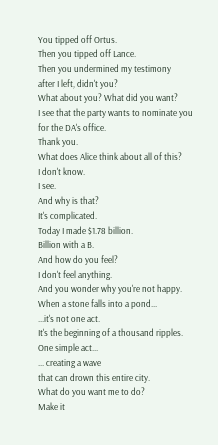You tipped off Ortus.
Then you tipped off Lance.
Then you undermined my testimony
after I left, didn't you?
What about you? What did you want?
I see that the party wants to nominate you
for the DA's office.
Thank you.
What does Alice think about all of this?
I don't know.
I see.
And why is that?
It's complicated.
Today I made $1.78 billion.
Billion with a B.
And how do you feel?
I don't feel anything.
And you wonder why you're not happy.
When a stone falls into a pond...
...it's not one act.
It's the beginning of a thousand ripples.
One simple act...
... creating a wave
that can drown this entire city.
What do you want me to do?
Make it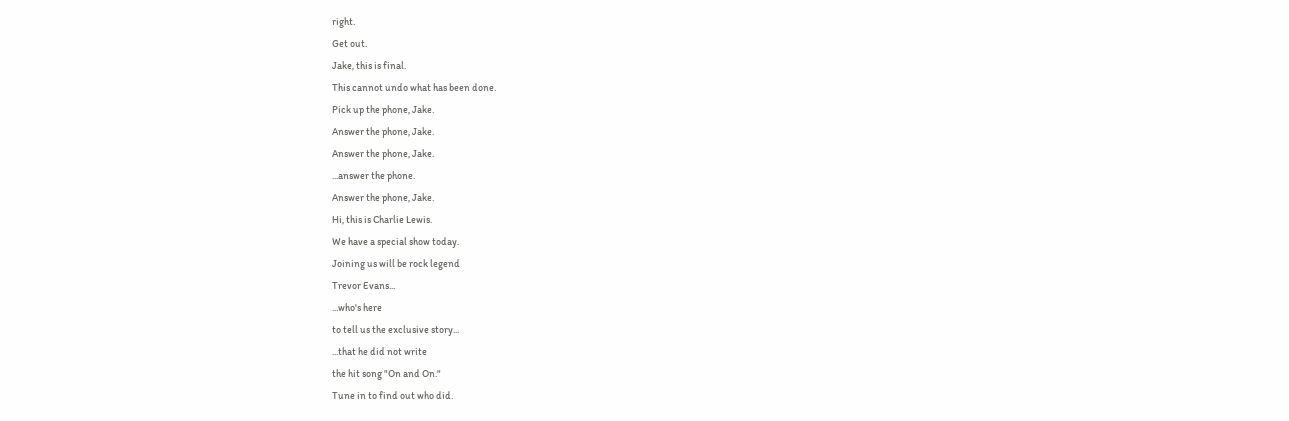right.
Get out.
Jake, this is final.
This cannot undo what has been done.
Pick up the phone, Jake.
Answer the phone, Jake.
Answer the phone, Jake.
...answer the phone.
Answer the phone, Jake.
Hi, this is Charlie Lewis.
We have a special show today.
Joining us will be rock legend
Trevor Evans...
...who's here
to tell us the exclusive story...
...that he did not write
the hit song "On and On."
Tune in to find out who did.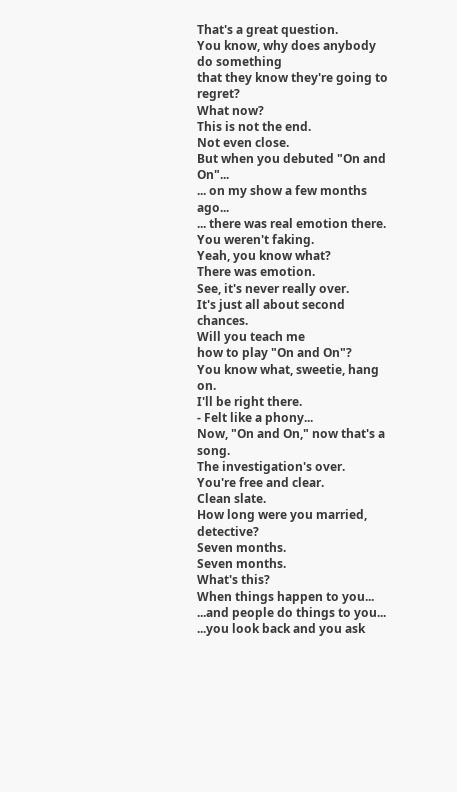That's a great question.
You know, why does anybody do something
that they know they're going to regret?
What now?
This is not the end.
Not even close.
But when you debuted "On and On"...
... on my show a few months ago...
... there was real emotion there.
You weren't faking.
Yeah, you know what?
There was emotion.
See, it's never really over.
It's just all about second chances.
Will you teach me
how to play "On and On"?
You know what, sweetie, hang on.
I'll be right there.
- Felt like a phony...
Now, "On and On," now that's a song.
The investigation's over.
You're free and clear.
Clean slate.
How long were you married, detective?
Seven months.
Seven months.
What's this?
When things happen to you...
...and people do things to you...
...you look back and you ask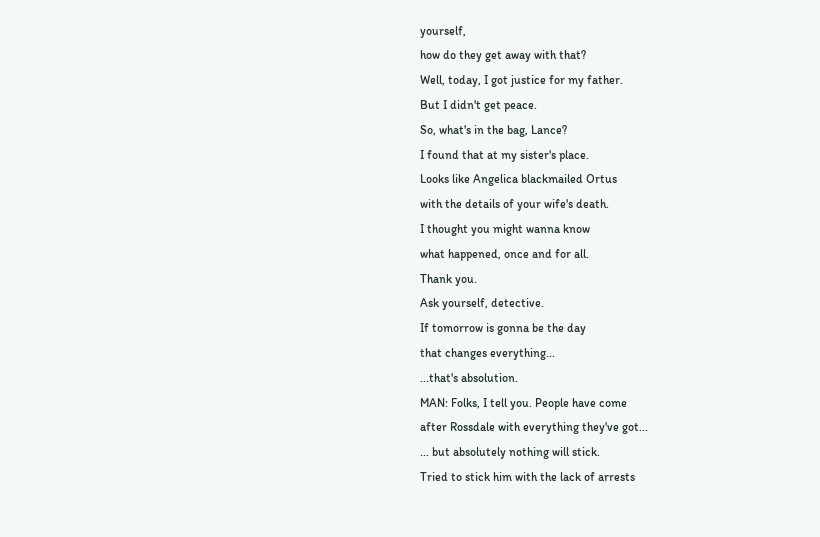yourself,
how do they get away with that?
Well, today, I got justice for my father.
But I didn't get peace.
So, what's in the bag, Lance?
I found that at my sister's place.
Looks like Angelica blackmailed Ortus
with the details of your wife's death.
I thought you might wanna know
what happened, once and for all.
Thank you.
Ask yourself, detective.
If tomorrow is gonna be the day
that changes everything...
...that's absolution.
MAN: Folks, I tell you. People have come
after Rossdale with everything they've got...
... but absolutely nothing will stick.
Tried to stick him with the lack of arrests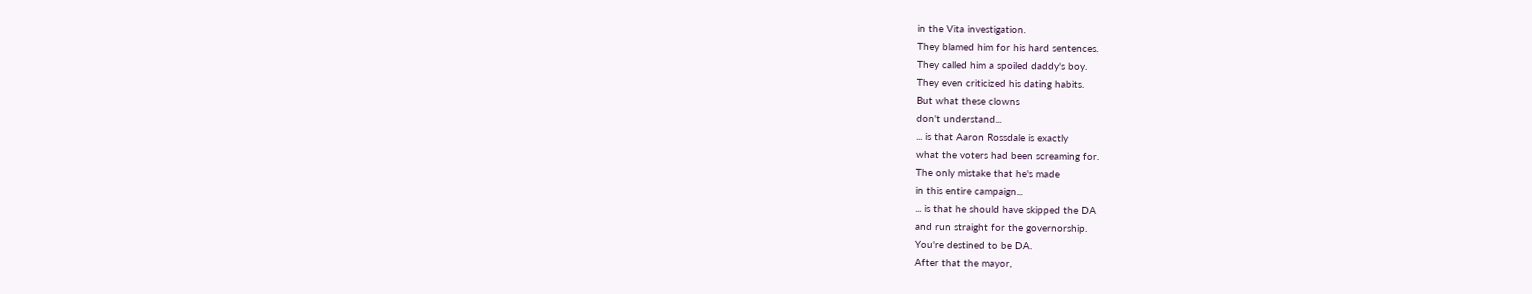in the Vita investigation.
They blamed him for his hard sentences.
They called him a spoiled daddy's boy.
They even criticized his dating habits.
But what these clowns
don't understand...
... is that Aaron Rossdale is exactly
what the voters had been screaming for.
The only mistake that he's made
in this entire campaign...
... is that he should have skipped the DA
and run straight for the governorship.
You're destined to be DA.
After that the mayor,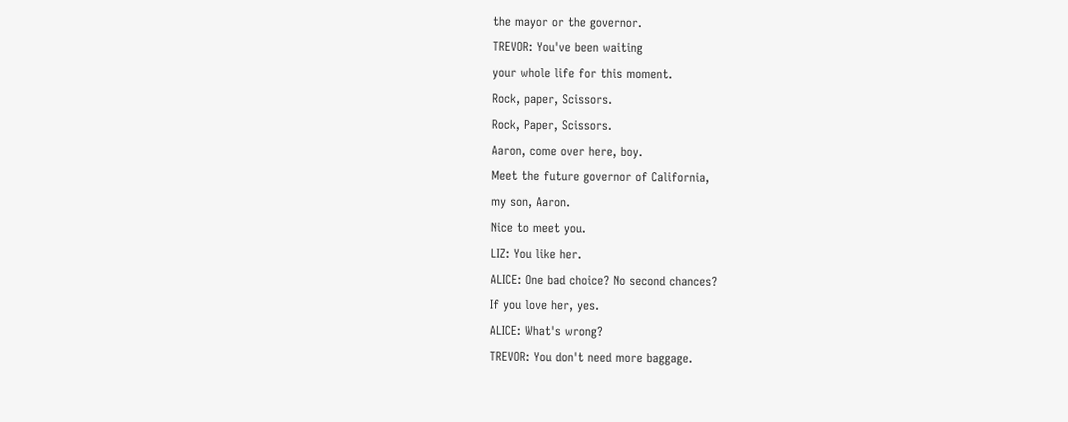the mayor or the governor.
TREVOR: You've been waiting
your whole life for this moment.
Rock, paper, Scissors.
Rock, Paper, Scissors.
Aaron, come over here, boy.
Meet the future governor of California,
my son, Aaron.
Nice to meet you.
LIZ: You like her.
ALICE: One bad choice? No second chances?
If you love her, yes.
ALICE: What's wrong?
TREVOR: You don't need more baggage.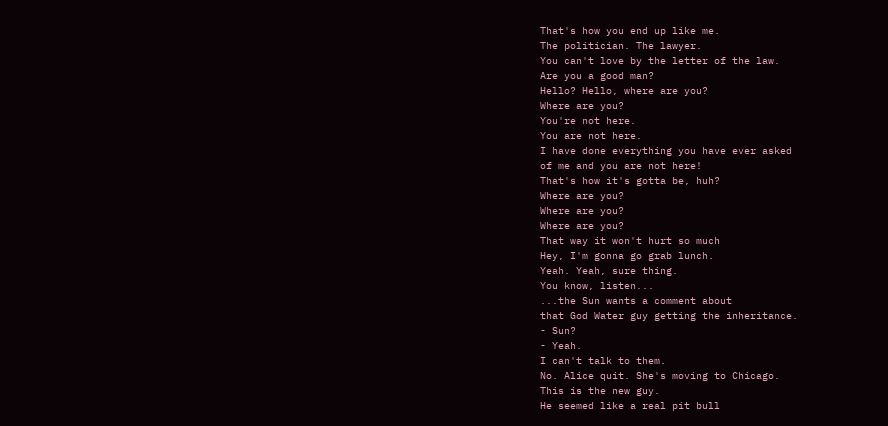That's how you end up like me.
The politician. The lawyer.
You can't love by the letter of the law.
Are you a good man?
Hello? Hello, where are you?
Where are you?
You're not here.
You are not here.
I have done everything you have ever asked
of me and you are not here!
That's how it's gotta be, huh?
Where are you?
Where are you?
Where are you?
That way it won't hurt so much
Hey, I'm gonna go grab lunch.
Yeah. Yeah, sure thing.
You know, listen...
...the Sun wants a comment about
that God Water guy getting the inheritance.
- Sun?
- Yeah.
I can't talk to them.
No. Alice quit. She's moving to Chicago.
This is the new guy.
He seemed like a real pit bull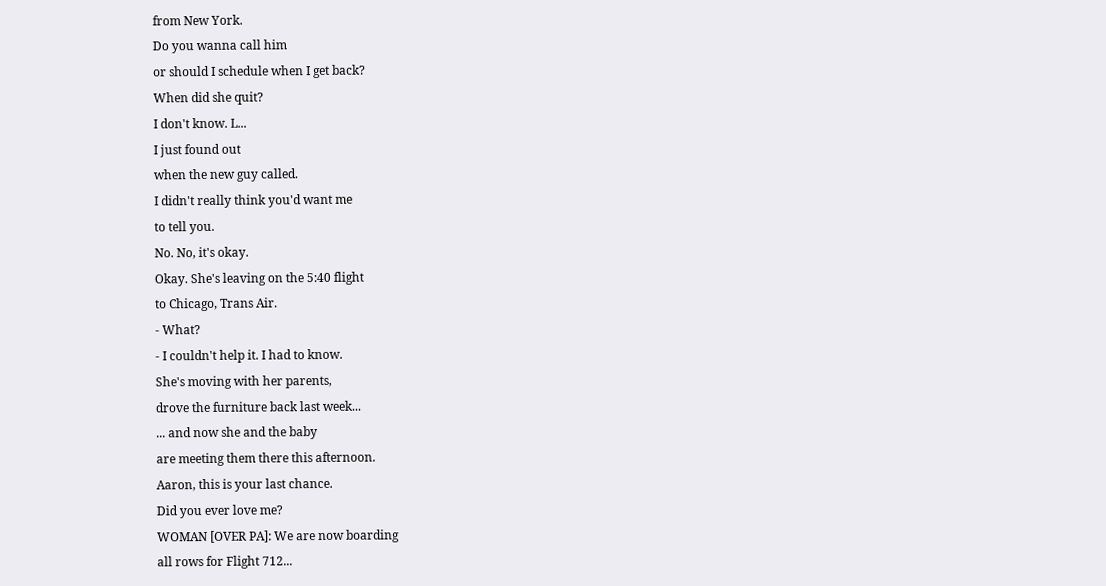from New York.
Do you wanna call him
or should I schedule when I get back?
When did she quit?
I don't know. L...
I just found out
when the new guy called.
I didn't really think you'd want me
to tell you.
No. No, it's okay.
Okay. She's leaving on the 5:40 flight
to Chicago, Trans Air.
- What?
- I couldn't help it. I had to know.
She's moving with her parents,
drove the furniture back last week...
... and now she and the baby
are meeting them there this afternoon.
Aaron, this is your last chance.
Did you ever love me?
WOMAN [OVER PA]: We are now boarding
all rows for Flight 712...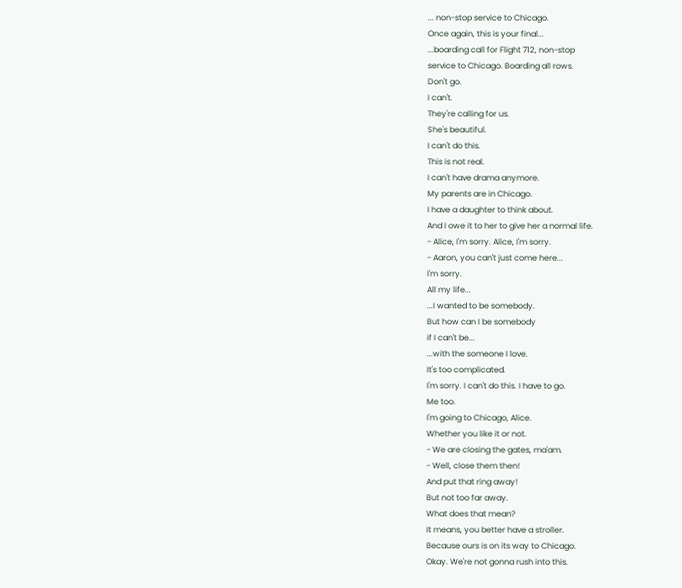... non-stop service to Chicago.
Once again, this is your final...
...boarding call for Flight 712, non-stop
service to Chicago. Boarding all rows.
Don't go.
I can't.
They're calling for us.
She's beautiful.
I can't do this.
This is not real.
I can't have drama anymore.
My parents are in Chicago.
I have a daughter to think about.
And I owe it to her to give her a normal life.
- Alice, I'm sorry. Alice, I'm sorry.
- Aaron, you can't just come here...
I'm sorry.
All my life...
...I wanted to be somebody.
But how can I be somebody
if I can't be...
...with the someone I love.
It's too complicated.
I'm sorry. I can't do this. I have to go.
Me too.
I'm going to Chicago, Alice.
Whether you like it or not.
- We are closing the gates, ma'am.
- Well, close them then!
And put that ring away!
But not too far away.
What does that mean?
It means, you better have a stroller.
Because ours is on its way to Chicago.
Okay. We're not gonna rush into this.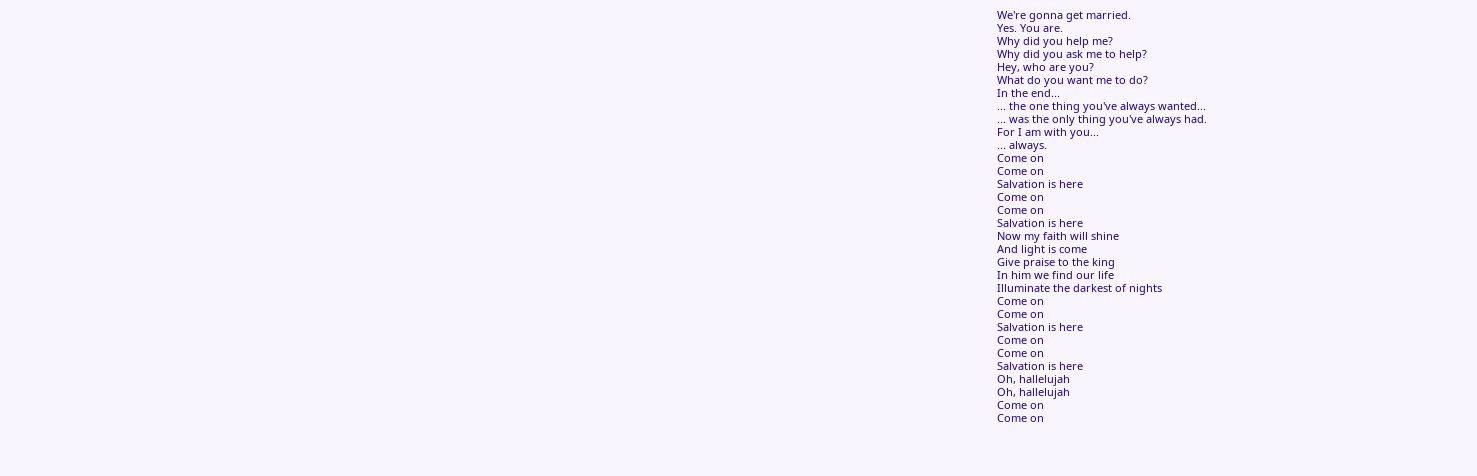We're gonna get married.
Yes. You are.
Why did you help me?
Why did you ask me to help?
Hey, who are you?
What do you want me to do?
In the end...
... the one thing you've always wanted...
... was the only thing you've always had.
For I am with you...
... always.
Come on
Come on
Salvation is here
Come on
Come on
Salvation is here
Now my faith will shine
And light is come
Give praise to the king
In him we find our life
Illuminate the darkest of nights
Come on
Come on
Salvation is here
Come on
Come on
Salvation is here
Oh, hallelujah
Oh, hallelujah
Come on
Come on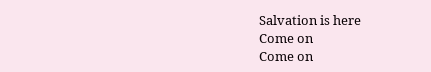Salvation is here
Come on
Come on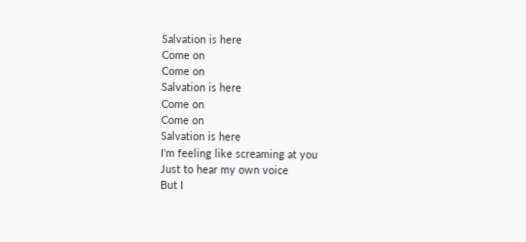Salvation is here
Come on
Come on
Salvation is here
Come on
Come on
Salvation is here
I'm feeling like screaming at you
Just to hear my own voice
But I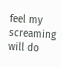feel my screaming will do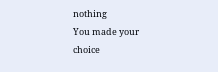nothing
You made your choice